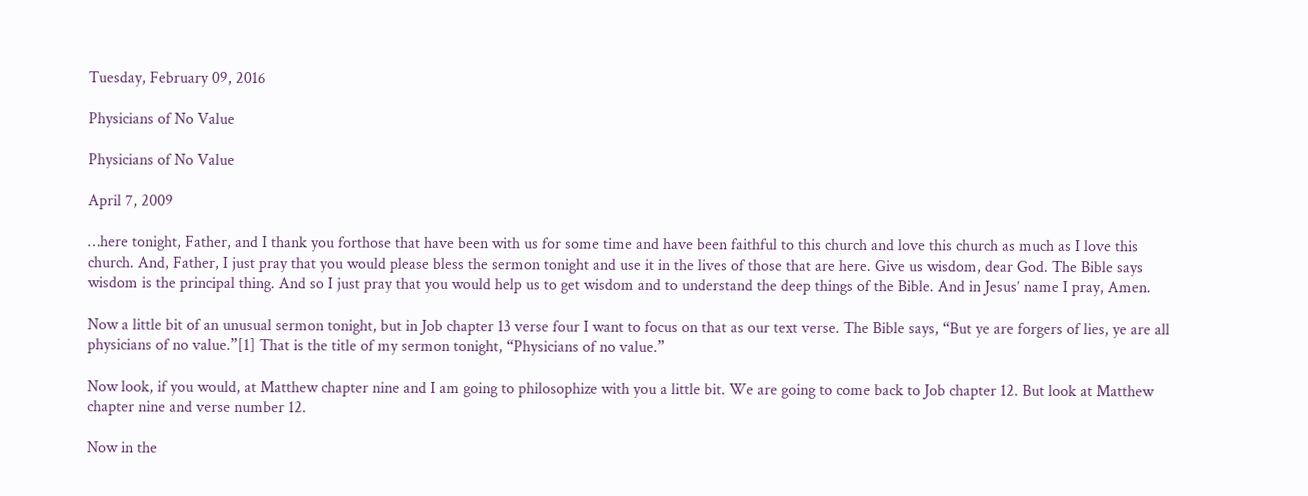Tuesday, February 09, 2016

Physicians of No Value

Physicians of No Value

April 7, 2009

…here tonight, Father, and I thank you forthose that have been with us for some time and have been faithful to this church and love this church as much as I love this church. And, Father, I just pray that you would please bless the sermon tonight and use it in the lives of those that are here. Give us wisdom, dear God. The Bible says wisdom is the principal thing. And so I just pray that you would help us to get wisdom and to understand the deep things of the Bible. And in Jesus’ name I pray, Amen.

Now a little bit of an unusual sermon tonight, but in Job chapter 13 verse four I want to focus on that as our text verse. The Bible says, “But ye are forgers of lies, ye are all physicians of no value.”[1] That is the title of my sermon tonight, “Physicians of no value.”

Now look, if you would, at Matthew chapter nine and I am going to philosophize with you a little bit. We are going to come back to Job chapter 12. But look at Matthew chapter nine and verse number 12.

Now in the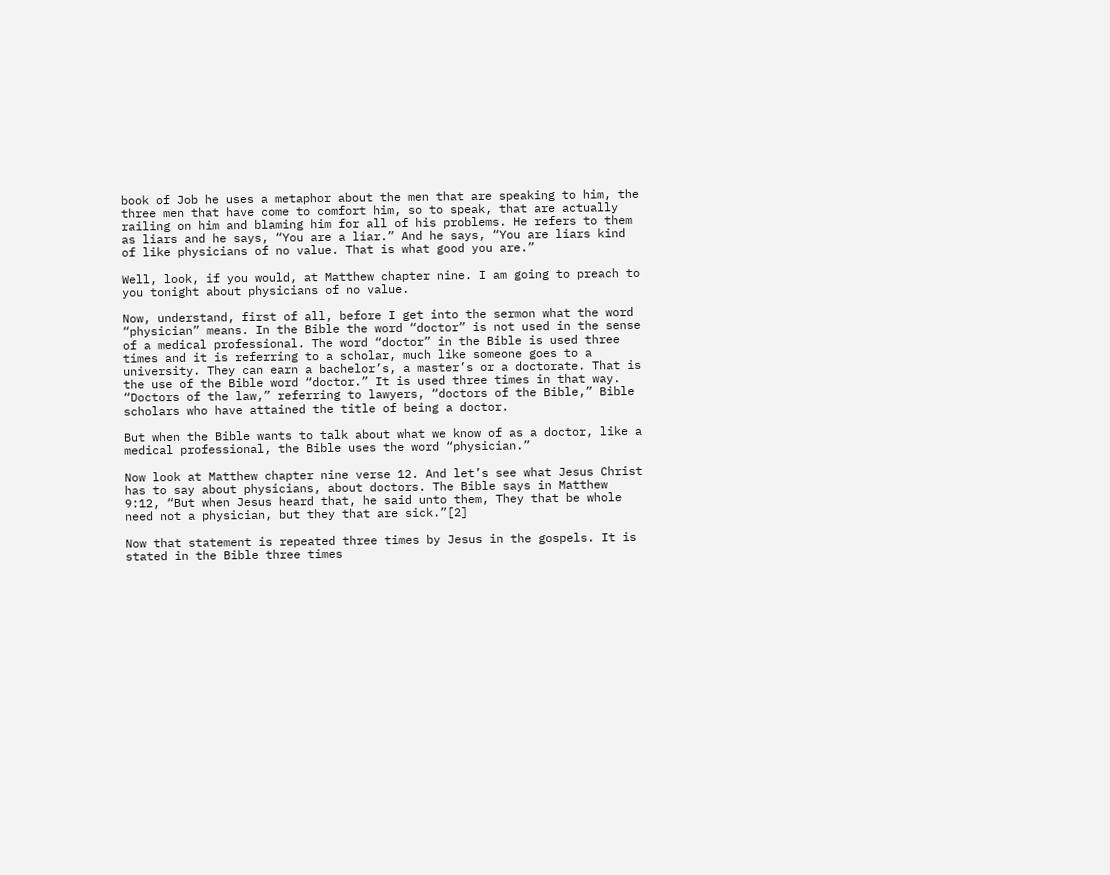book of Job he uses a metaphor about the men that are speaking to him, the three men that have come to comfort him, so to speak, that are actually railing on him and blaming him for all of his problems. He refers to them as liars and he says, “You are a liar.” And he says, “You are liars kind of like physicians of no value. That is what good you are.”

Well, look, if you would, at Matthew chapter nine. I am going to preach to you tonight about physicians of no value.

Now, understand, first of all, before I get into the sermon what the word “physician” means. In the Bible the word “doctor” is not used in the sense of a medical professional. The word “doctor” in the Bible is used three times and it is referring to a scholar, much like someone goes to a university. They can earn a bachelor’s, a master’s or a doctorate. That is the use of the Bible word “doctor.” It is used three times in that way. “Doctors of the law,” referring to lawyers, “doctors of the Bible,” Bible scholars who have attained the title of being a doctor.

But when the Bible wants to talk about what we know of as a doctor, like a medical professional, the Bible uses the word “physician.”

Now look at Matthew chapter nine verse 12. And let’s see what Jesus Christ has to say about physicians, about doctors. The Bible says in Matthew 9:12, “But when Jesus heard that, he said unto them, They that be whole need not a physician, but they that are sick.”[2]

Now that statement is repeated three times by Jesus in the gospels. It is stated in the Bible three times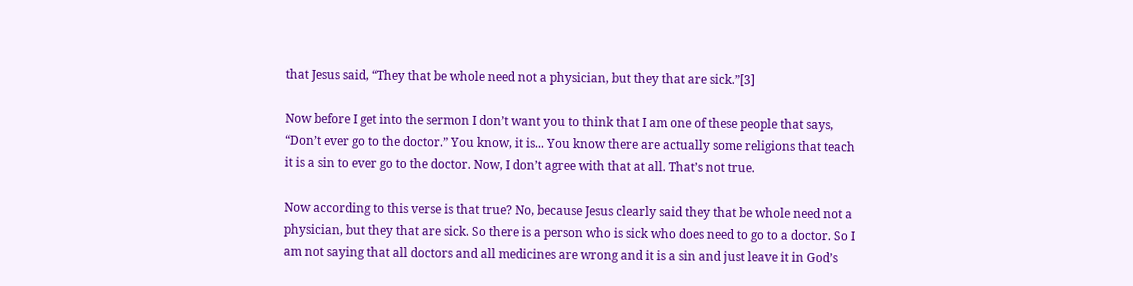that Jesus said, “They that be whole need not a physician, but they that are sick.”[3]

Now before I get into the sermon I don’t want you to think that I am one of these people that says, “Don’t ever go to the doctor.” You know, it is... You know there are actually some religions that teach it is a sin to ever go to the doctor. Now, I don’t agree with that at all. That’s not true.

Now according to this verse is that true? No, because Jesus clearly said they that be whole need not a physician, but they that are sick. So there is a person who is sick who does need to go to a doctor. So I am not saying that all doctors and all medicines are wrong and it is a sin and just leave it in God’s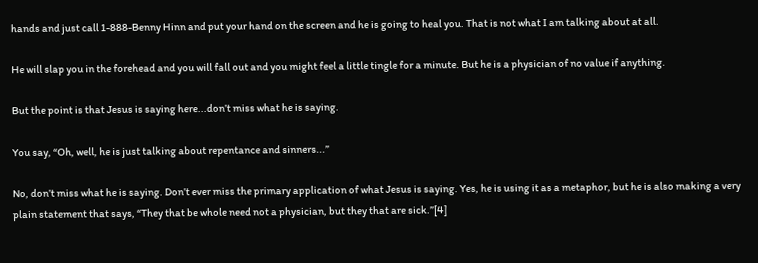hands and just call 1-888-Benny Hinn and put your hand on the screen and he is going to heal you. That is not what I am talking about at all.

He will slap you in the forehead and you will fall out and you might feel a little tingle for a minute. But he is a physician of no value if anything.

But the point is that Jesus is saying here...don’t miss what he is saying.

You say, “Oh, well, he is just talking about repentance and sinners...”

No, don’t miss what he is saying. Don’t ever miss the primary application of what Jesus is saying. Yes, he is using it as a metaphor, but he is also making a very plain statement that says, “They that be whole need not a physician, but they that are sick.”[4]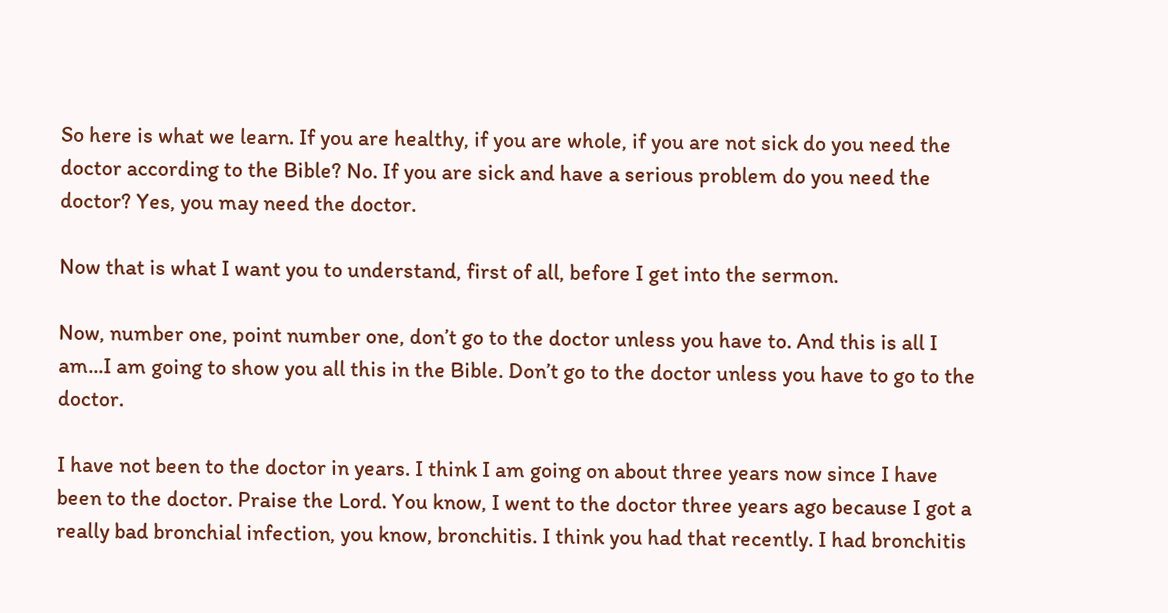So here is what we learn. If you are healthy, if you are whole, if you are not sick do you need the doctor according to the Bible? No. If you are sick and have a serious problem do you need the doctor? Yes, you may need the doctor.

Now that is what I want you to understand, first of all, before I get into the sermon.

Now, number one, point number one, don’t go to the doctor unless you have to. And this is all I am...I am going to show you all this in the Bible. Don’t go to the doctor unless you have to go to the doctor.

I have not been to the doctor in years. I think I am going on about three years now since I have been to the doctor. Praise the Lord. You know, I went to the doctor three years ago because I got a really bad bronchial infection, you know, bronchitis. I think you had that recently. I had bronchitis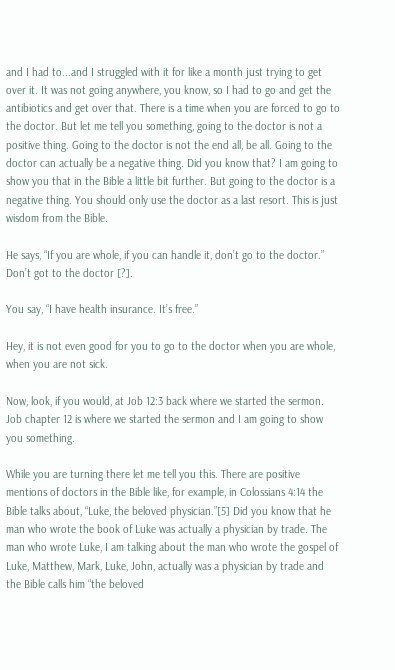and I had to...and I struggled with it for like a month just trying to get over it. It was not going anywhere, you know, so I had to go and get the antibiotics and get over that. There is a time when you are forced to go to the doctor. But let me tell you something, going to the doctor is not a positive thing. Going to the doctor is not the end all, be all. Going to the doctor can actually be a negative thing. Did you know that? I am going to show you that in the Bible a little bit further. But going to the doctor is a negative thing. You should only use the doctor as a last resort. This is just wisdom from the Bible.

He says, “If you are whole, if you can handle it, don’t go to the doctor.” Don’t got to the doctor [?].

You say, “I have health insurance. It’s free.”

Hey, it is not even good for you to go to the doctor when you are whole, when you are not sick.

Now, look, if you would, at Job 12:3 back where we started the sermon. Job chapter 12 is where we started the sermon and I am going to show you something.

While you are turning there let me tell you this. There are positive mentions of doctors in the Bible like, for example, in Colossians 4:14 the Bible talks about, “Luke, the beloved physician.”[5] Did you know that he man who wrote the book of Luke was actually a physician by trade. The man who wrote Luke, I am talking about the man who wrote the gospel of Luke, Matthew, Mark, Luke, John, actually was a physician by trade and the Bible calls him “the beloved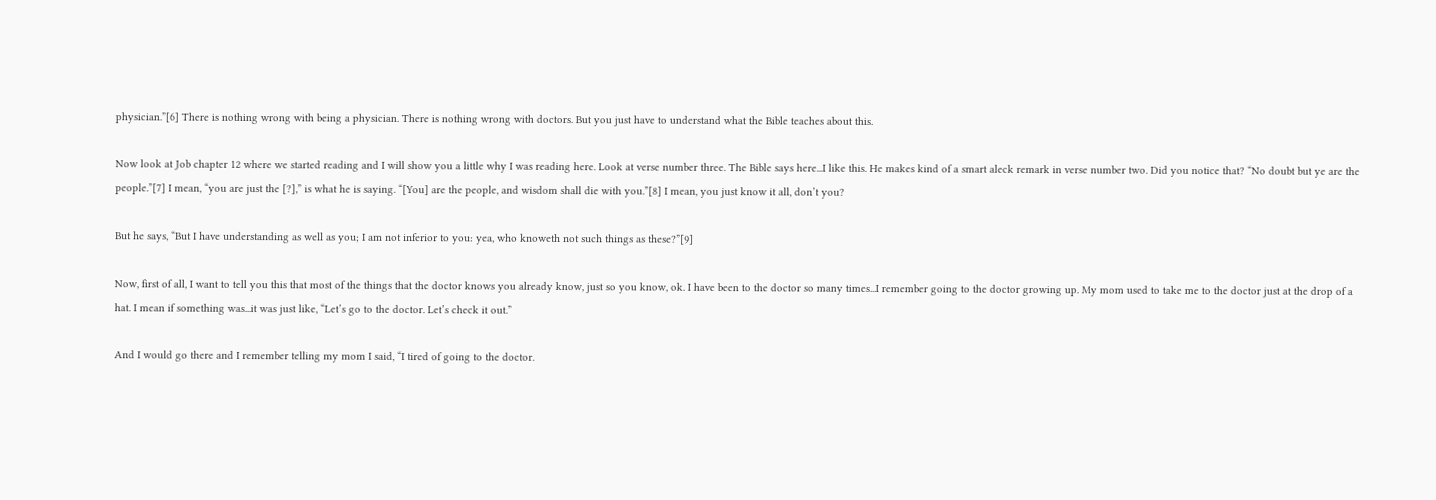physician.”[6] There is nothing wrong with being a physician. There is nothing wrong with doctors. But you just have to understand what the Bible teaches about this.

Now look at Job chapter 12 where we started reading and I will show you a little why I was reading here. Look at verse number three. The Bible says here...I like this. He makes kind of a smart aleck remark in verse number two. Did you notice that? “No doubt but ye are the people.”[7] I mean, “you are just the [?],” is what he is saying. “[You] are the people, and wisdom shall die with you.”[8] I mean, you just know it all, don’t you?

But he says, “But I have understanding as well as you; I am not inferior to you: yea, who knoweth not such things as these?”[9]

Now, first of all, I want to tell you this that most of the things that the doctor knows you already know, just so you know, ok. I have been to the doctor so many times...I remember going to the doctor growing up. My mom used to take me to the doctor just at the drop of a hat. I mean if something was...it was just like, “Let’s go to the doctor. Let’s check it out.”

And I would go there and I remember telling my mom I said, “I tired of going to the doctor.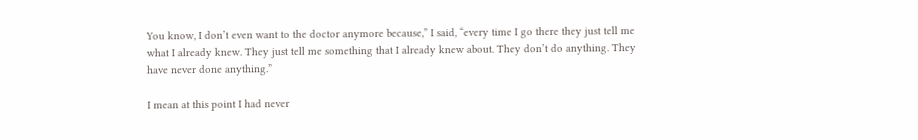You know, I don’t even want to the doctor anymore because,” I said, “every time I go there they just tell me what I already knew. They just tell me something that I already knew about. They don’t do anything. They have never done anything.”

I mean at this point I had never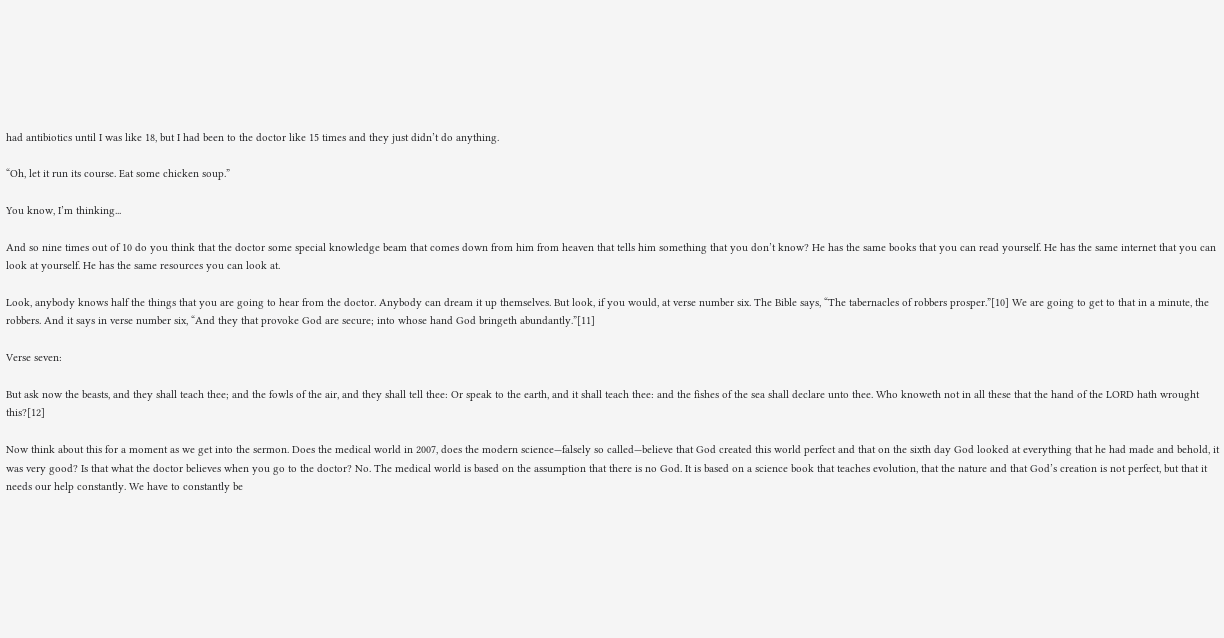had antibiotics until I was like 18, but I had been to the doctor like 15 times and they just didn’t do anything.

“Oh, let it run its course. Eat some chicken soup.”

You know, I’m thinking...

And so nine times out of 10 do you think that the doctor some special knowledge beam that comes down from him from heaven that tells him something that you don’t know? He has the same books that you can read yourself. He has the same internet that you can look at yourself. He has the same resources you can look at.

Look, anybody knows half the things that you are going to hear from the doctor. Anybody can dream it up themselves. But look, if you would, at verse number six. The Bible says, “The tabernacles of robbers prosper.”[10] We are going to get to that in a minute, the robbers. And it says in verse number six, “And they that provoke God are secure; into whose hand God bringeth abundantly.”[11]

Verse seven:

But ask now the beasts, and they shall teach thee; and the fowls of the air, and they shall tell thee: Or speak to the earth, and it shall teach thee: and the fishes of the sea shall declare unto thee. Who knoweth not in all these that the hand of the LORD hath wrought this?[12]

Now think about this for a moment as we get into the sermon. Does the medical world in 2007, does the modern science—falsely so called—believe that God created this world perfect and that on the sixth day God looked at everything that he had made and behold, it was very good? Is that what the doctor believes when you go to the doctor? No. The medical world is based on the assumption that there is no God. It is based on a science book that teaches evolution, that the nature and that God’s creation is not perfect, but that it needs our help constantly. We have to constantly be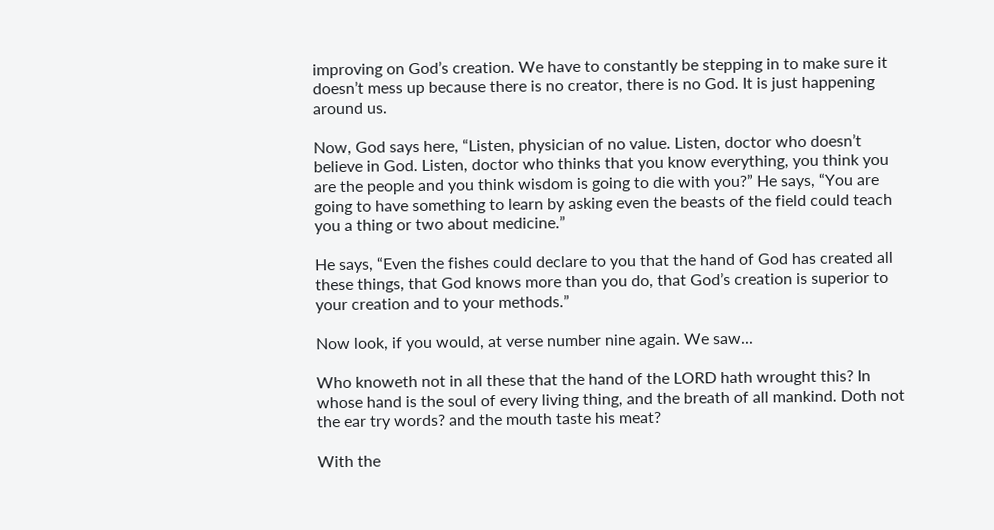improving on God’s creation. We have to constantly be stepping in to make sure it doesn’t mess up because there is no creator, there is no God. It is just happening around us.

Now, God says here, “Listen, physician of no value. Listen, doctor who doesn’t believe in God. Listen, doctor who thinks that you know everything, you think you are the people and you think wisdom is going to die with you?” He says, “You are going to have something to learn by asking even the beasts of the field could teach you a thing or two about medicine.”

He says, “Even the fishes could declare to you that the hand of God has created all these things, that God knows more than you do, that God’s creation is superior to your creation and to your methods.”

Now look, if you would, at verse number nine again. We saw...

Who knoweth not in all these that the hand of the LORD hath wrought this? In whose hand is the soul of every living thing, and the breath of all mankind. Doth not the ear try words? and the mouth taste his meat?

With the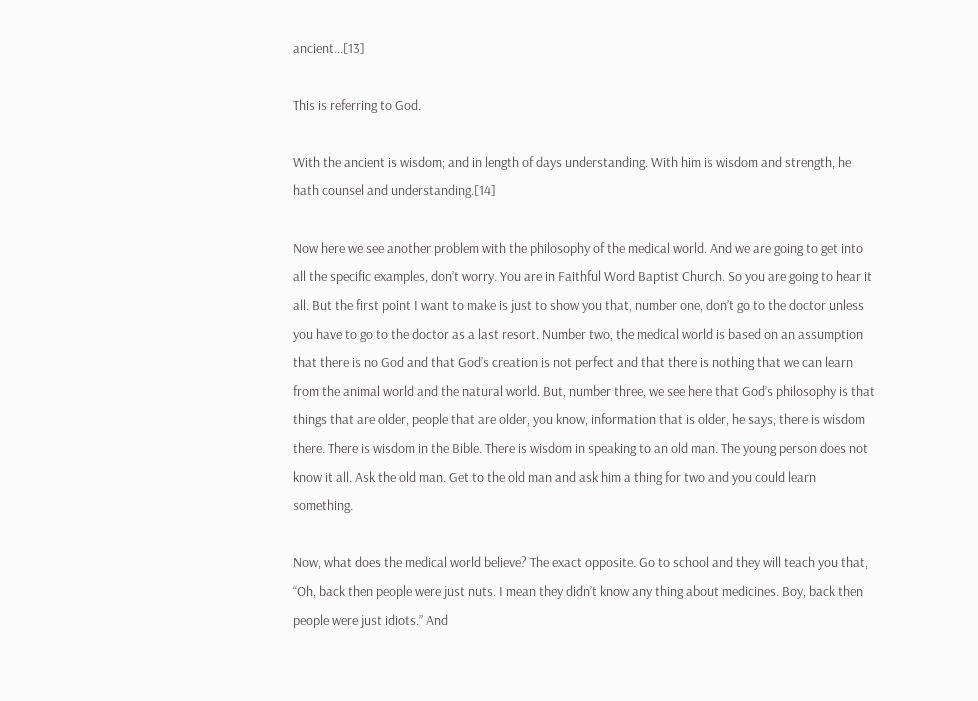ancient...[13]

This is referring to God.

With the ancient is wisdom; and in length of days understanding. With him is wisdom and strength, he hath counsel and understanding.[14]

Now here we see another problem with the philosophy of the medical world. And we are going to get into all the specific examples, don’t worry. You are in Faithful Word Baptist Church. So you are going to hear it all. But the first point I want to make is just to show you that, number one, don’t go to the doctor unless you have to go to the doctor as a last resort. Number two, the medical world is based on an assumption that there is no God and that God’s creation is not perfect and that there is nothing that we can learn from the animal world and the natural world. But, number three, we see here that God’s philosophy is that things that are older, people that are older, you know, information that is older, he says, there is wisdom there. There is wisdom in the Bible. There is wisdom in speaking to an old man. The young person does not know it all. Ask the old man. Get to the old man and ask him a thing for two and you could learn something.

Now, what does the medical world believe? The exact opposite. Go to school and they will teach you that, “Oh, back then people were just nuts. I mean they didn’t know any thing about medicines. Boy, back then people were just idiots.” And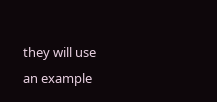they will use an example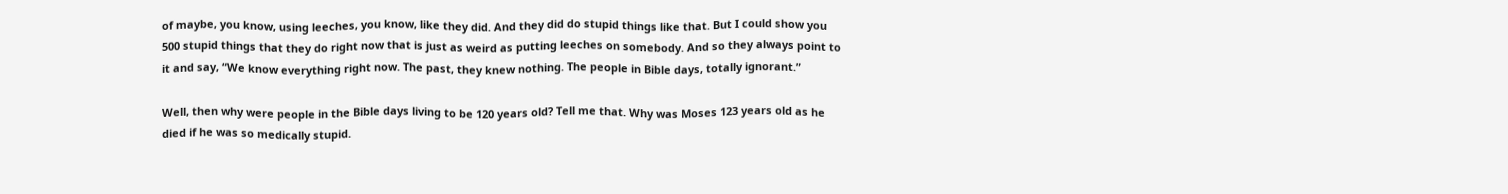of maybe, you know, using leeches, you know, like they did. And they did do stupid things like that. But I could show you 500 stupid things that they do right now that is just as weird as putting leeches on somebody. And so they always point to it and say, “We know everything right now. The past, they knew nothing. The people in Bible days, totally ignorant.”

Well, then why were people in the Bible days living to be 120 years old? Tell me that. Why was Moses 123 years old as he died if he was so medically stupid.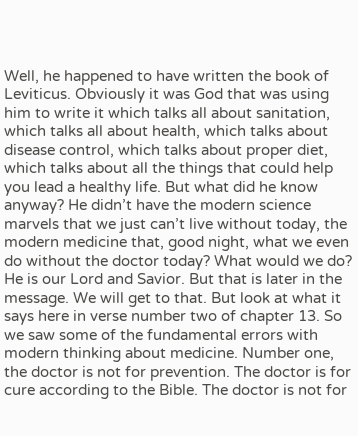Well, he happened to have written the book of Leviticus. Obviously it was God that was using him to write it which talks all about sanitation, which talks all about health, which talks about disease control, which talks about proper diet, which talks about all the things that could help you lead a healthy life. But what did he know anyway? He didn’t have the modern science marvels that we just can’t live without today, the modern medicine that, good night, what we even do without the doctor today? What would we do? He is our Lord and Savior. But that is later in the message. We will get to that. But look at what it says here in verse number two of chapter 13. So we saw some of the fundamental errors with modern thinking about medicine. Number one, the doctor is not for prevention. The doctor is for cure according to the Bible. The doctor is not for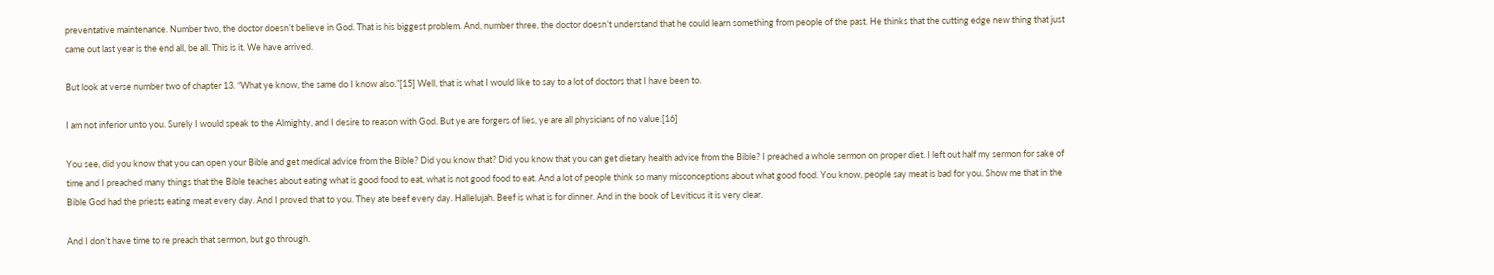preventative maintenance. Number two, the doctor doesn’t believe in God. That is his biggest problem. And, number three, the doctor doesn’t understand that he could learn something from people of the past. He thinks that the cutting edge new thing that just came out last year is the end all, be all. This is it. We have arrived.

But look at verse number two of chapter 13. “What ye know, the same do I know also.”[15] Well, that is what I would like to say to a lot of doctors that I have been to.

I am not inferior unto you. Surely I would speak to the Almighty, and I desire to reason with God. But ye are forgers of lies, ye are all physicians of no value.[16]

You see, did you know that you can open your Bible and get medical advice from the Bible? Did you know that? Did you know that you can get dietary health advice from the Bible? I preached a whole sermon on proper diet. I left out half my sermon for sake of time and I preached many things that the Bible teaches about eating what is good food to eat, what is not good food to eat. And a lot of people think so many misconceptions about what good food. You know, people say meat is bad for you. Show me that in the Bible God had the priests eating meat every day. And I proved that to you. They ate beef every day. Hallelujah. Beef is what is for dinner. And in the book of Leviticus it is very clear.

And I don’t have time to re preach that sermon, but go through.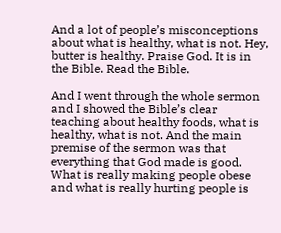And a lot of people’s misconceptions about what is healthy, what is not. Hey, butter is healthy. Praise God. It is in the Bible. Read the Bible.

And I went through the whole sermon and I showed the Bible’s clear teaching about healthy foods, what is healthy, what is not. And the main premise of the sermon was that everything that God made is good. What is really making people obese and what is really hurting people is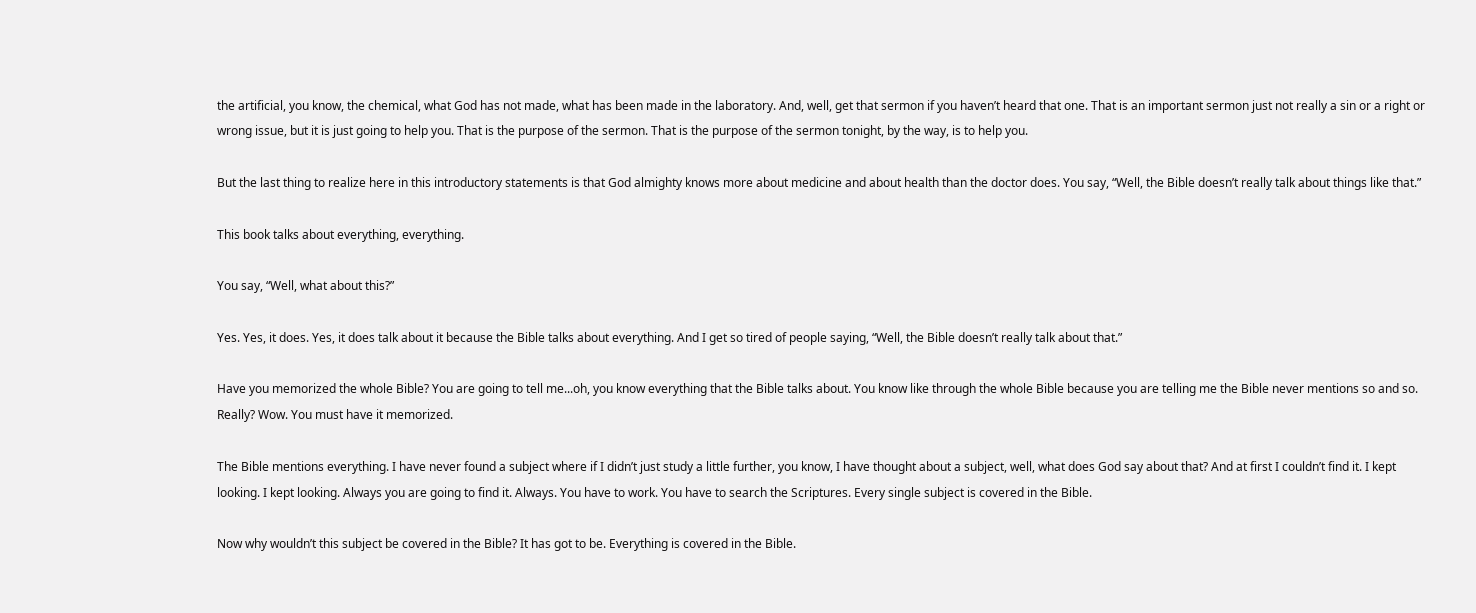the artificial, you know, the chemical, what God has not made, what has been made in the laboratory. And, well, get that sermon if you haven’t heard that one. That is an important sermon just not really a sin or a right or wrong issue, but it is just going to help you. That is the purpose of the sermon. That is the purpose of the sermon tonight, by the way, is to help you.

But the last thing to realize here in this introductory statements is that God almighty knows more about medicine and about health than the doctor does. You say, “Well, the Bible doesn’t really talk about things like that.”

This book talks about everything, everything.

You say, “Well, what about this?”

Yes. Yes, it does. Yes, it does talk about it because the Bible talks about everything. And I get so tired of people saying, “Well, the Bible doesn’t really talk about that.”

Have you memorized the whole Bible? You are going to tell me...oh, you know everything that the Bible talks about. You know like through the whole Bible because you are telling me the Bible never mentions so and so. Really? Wow. You must have it memorized.

The Bible mentions everything. I have never found a subject where if I didn’t just study a little further, you know, I have thought about a subject, well, what does God say about that? And at first I couldn’t find it. I kept looking. I kept looking. Always you are going to find it. Always. You have to work. You have to search the Scriptures. Every single subject is covered in the Bible.

Now why wouldn’t this subject be covered in the Bible? It has got to be. Everything is covered in the Bible.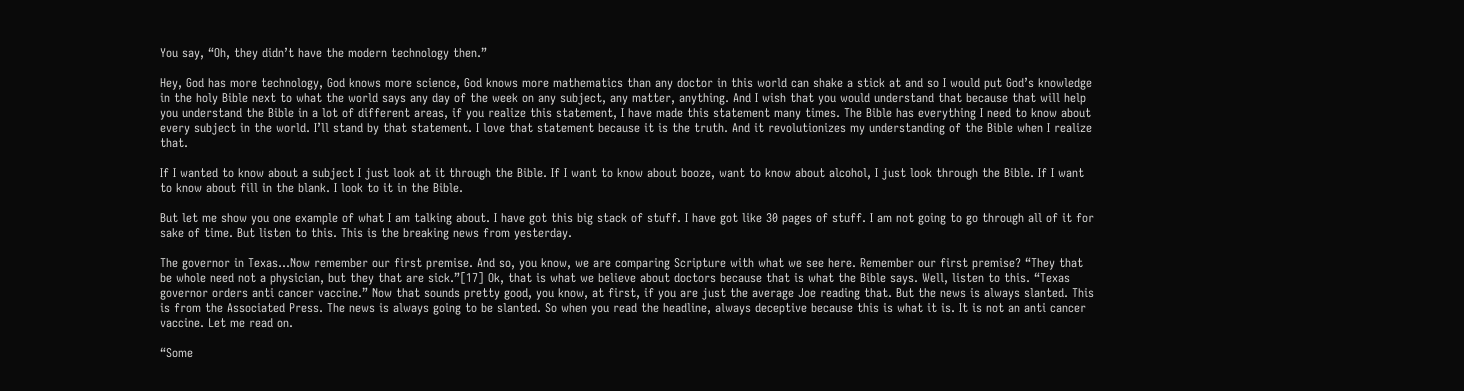You say, “Oh, they didn’t have the modern technology then.”

Hey, God has more technology, God knows more science, God knows more mathematics than any doctor in this world can shake a stick at and so I would put God’s knowledge in the holy Bible next to what the world says any day of the week on any subject, any matter, anything. And I wish that you would understand that because that will help you understand the Bible in a lot of different areas, if you realize this statement, I have made this statement many times. The Bible has everything I need to know about every subject in the world. I’ll stand by that statement. I love that statement because it is the truth. And it revolutionizes my understanding of the Bible when I realize that.

If I wanted to know about a subject I just look at it through the Bible. If I want to know about booze, want to know about alcohol, I just look through the Bible. If I want to know about fill in the blank. I look to it in the Bible.

But let me show you one example of what I am talking about. I have got this big stack of stuff. I have got like 30 pages of stuff. I am not going to go through all of it for sake of time. But listen to this. This is the breaking news from yesterday.

The governor in Texas...Now remember our first premise. And so, you know, we are comparing Scripture with what we see here. Remember our first premise? “They that be whole need not a physician, but they that are sick.”[17] Ok, that is what we believe about doctors because that is what the Bible says. Well, listen to this. “Texas governor orders anti cancer vaccine.” Now that sounds pretty good, you know, at first, if you are just the average Joe reading that. But the news is always slanted. This is from the Associated Press. The news is always going to be slanted. So when you read the headline, always deceptive because this is what it is. It is not an anti cancer vaccine. Let me read on.

“Some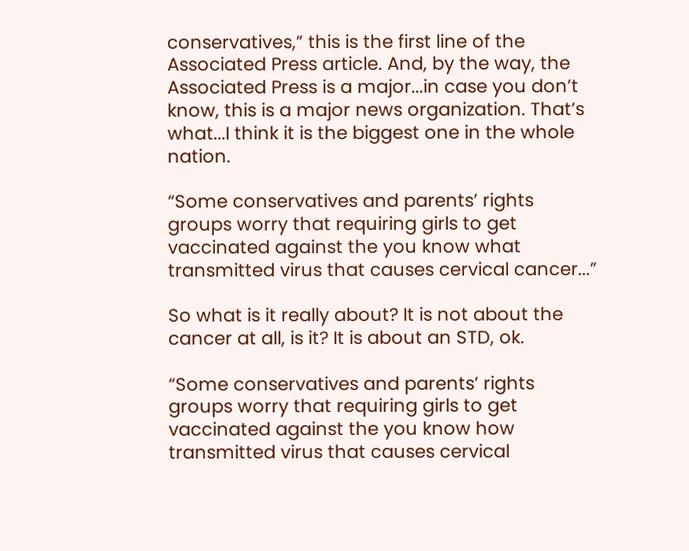conservatives,” this is the first line of the Associated Press article. And, by the way, the Associated Press is a major...in case you don’t know, this is a major news organization. That’s what...I think it is the biggest one in the whole nation.

“Some conservatives and parents’ rights groups worry that requiring girls to get vaccinated against the you know what transmitted virus that causes cervical cancer...”

So what is it really about? It is not about the cancer at all, is it? It is about an STD, ok.

“Some conservatives and parents’ rights groups worry that requiring girls to get vaccinated against the you know how transmitted virus that causes cervical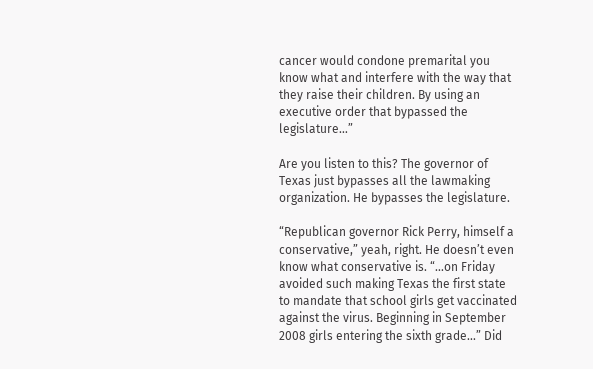cancer would condone premarital you know what and interfere with the way that they raise their children. By using an executive order that bypassed the legislature…”

Are you listen to this? The governor of Texas just bypasses all the lawmaking organization. He bypasses the legislature.

“Republican governor Rick Perry, himself a conservative,” yeah, right. He doesn’t even know what conservative is. “...on Friday avoided such making Texas the first state to mandate that school girls get vaccinated against the virus. Beginning in September 2008 girls entering the sixth grade...” Did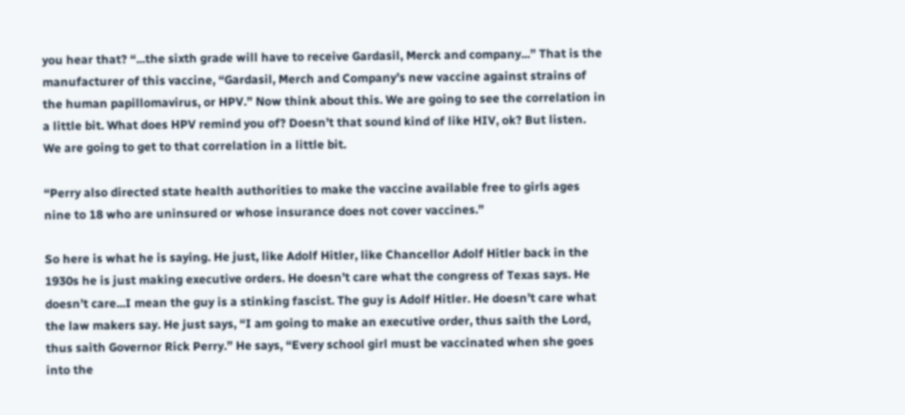you hear that? “...the sixth grade will have to receive Gardasil, Merck and company...” That is the manufacturer of this vaccine, “Gardasil, Merch and Company’s new vaccine against strains of the human papillomavirus, or HPV.” Now think about this. We are going to see the correlation in a little bit. What does HPV remind you of? Doesn’t that sound kind of like HIV, ok? But listen. We are going to get to that correlation in a little bit.

“Perry also directed state health authorities to make the vaccine available free to girls ages nine to 18 who are uninsured or whose insurance does not cover vaccines.”

So here is what he is saying. He just, like Adolf Hitler, like Chancellor Adolf Hitler back in the 1930s he is just making executive orders. He doesn’t care what the congress of Texas says. He doesn’t care...I mean the guy is a stinking fascist. The guy is Adolf Hitler. He doesn’t care what the law makers say. He just says, “I am going to make an executive order, thus saith the Lord, thus saith Governor Rick Perry.” He says, “Every school girl must be vaccinated when she goes into the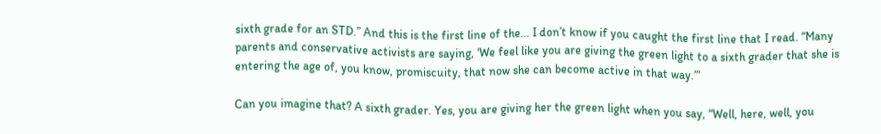sixth grade for an STD.” And this is the first line of the... I don’t know if you caught the first line that I read. “Many parents and conservative activists are saying, ‘We feel like you are giving the green light to a sixth grader that she is entering the age of, you know, promiscuity, that now she can become active in that way.’”

Can you imagine that? A sixth grader. Yes, you are giving her the green light when you say, “Well, here, well, you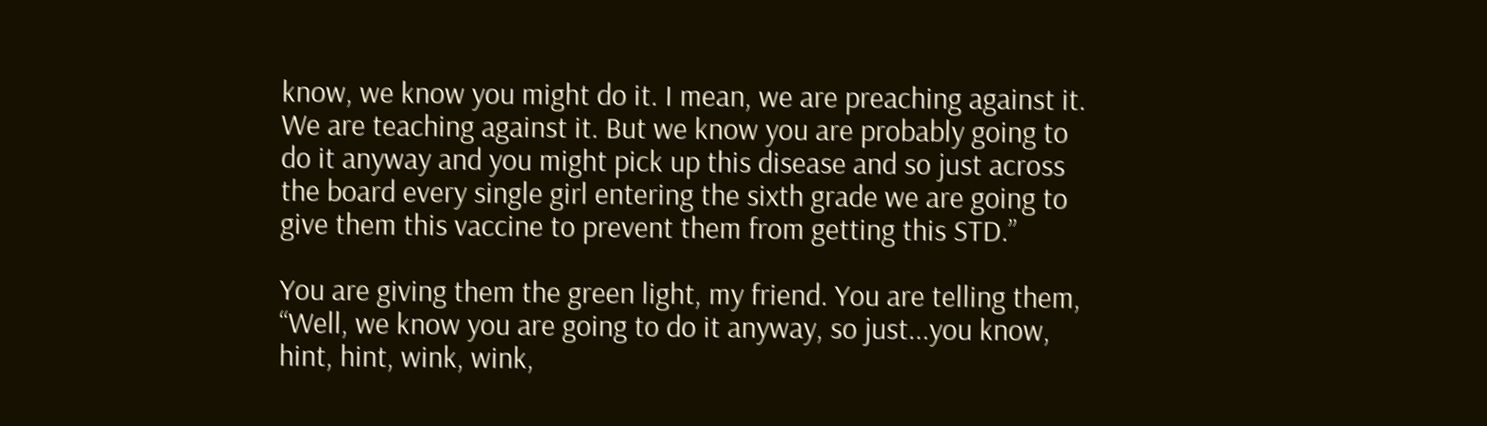know, we know you might do it. I mean, we are preaching against it. We are teaching against it. But we know you are probably going to do it anyway and you might pick up this disease and so just across the board every single girl entering the sixth grade we are going to give them this vaccine to prevent them from getting this STD.”

You are giving them the green light, my friend. You are telling them, “Well, we know you are going to do it anyway, so just...you know, hint, hint, wink, wink,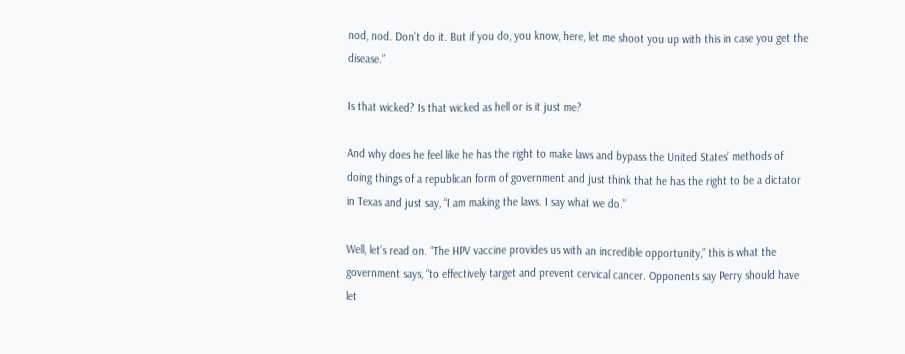nod, nod. Don’t do it. But if you do, you know, here, let me shoot you up with this in case you get the disease.”

Is that wicked? Is that wicked as hell or is it just me?

And why does he feel like he has the right to make laws and bypass the United States’ methods of doing things of a republican form of government and just think that he has the right to be a dictator in Texas and just say, “I am making the laws. I say what we do.”

Well, let’s read on. “The HPV vaccine provides us with an incredible opportunity,” this is what the government says, “to effectively target and prevent cervical cancer. Opponents say Perry should have let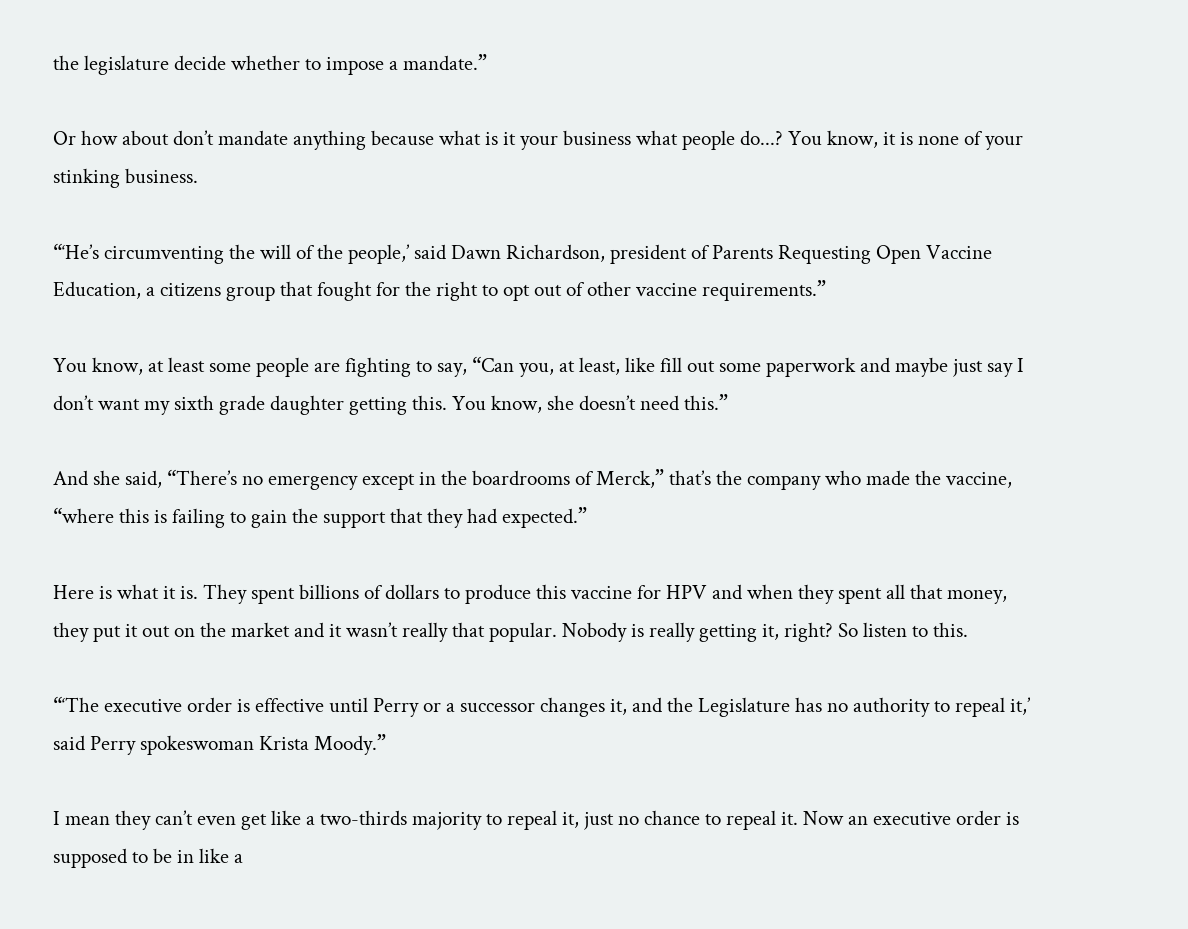the legislature decide whether to impose a mandate.”

Or how about don’t mandate anything because what is it your business what people do...? You know, it is none of your stinking business.

“‘He’s circumventing the will of the people,’ said Dawn Richardson, president of Parents Requesting Open Vaccine Education, a citizens group that fought for the right to opt out of other vaccine requirements.”

You know, at least some people are fighting to say, “Can you, at least, like fill out some paperwork and maybe just say I don’t want my sixth grade daughter getting this. You know, she doesn’t need this.”

And she said, “There’s no emergency except in the boardrooms of Merck,” that’s the company who made the vaccine, “where this is failing to gain the support that they had expected.”

Here is what it is. They spent billions of dollars to produce this vaccine for HPV and when they spent all that money, they put it out on the market and it wasn’t really that popular. Nobody is really getting it, right? So listen to this.

“‘The executive order is effective until Perry or a successor changes it, and the Legislature has no authority to repeal it,’ said Perry spokeswoman Krista Moody.”

I mean they can’t even get like a two-thirds majority to repeal it, just no chance to repeal it. Now an executive order is supposed to be in like a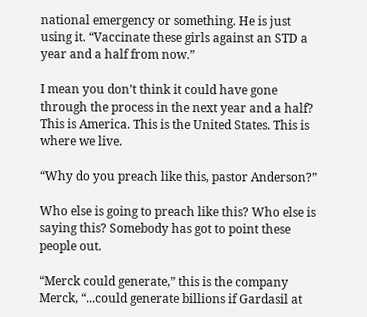national emergency or something. He is just using it. “Vaccinate these girls against an STD a year and a half from now.”

I mean you don’t think it could have gone through the process in the next year and a half? This is America. This is the United States. This is where we live.

“Why do you preach like this, pastor Anderson?”

Who else is going to preach like this? Who else is saying this? Somebody has got to point these people out.

“Merck could generate,” this is the company Merck, “...could generate billions if Gardasil at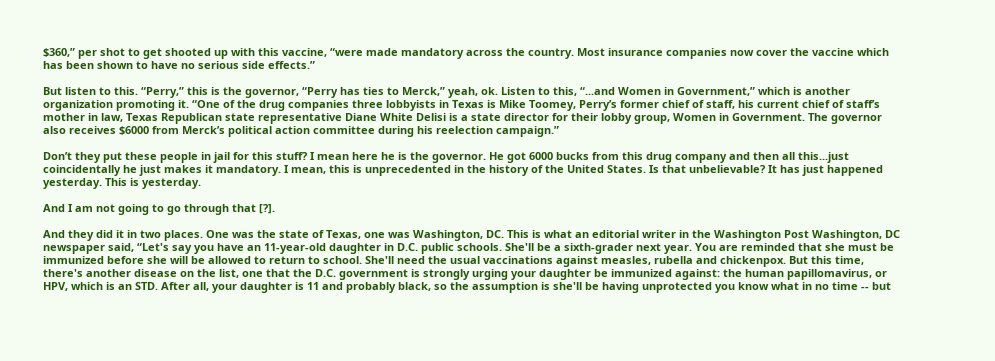$360,” per shot to get shooted up with this vaccine, “were made mandatory across the country. Most insurance companies now cover the vaccine which has been shown to have no serious side effects.”

But listen to this. “Perry,” this is the governor, “Perry has ties to Merck,” yeah, ok. Listen to this, “...and Women in Government,” which is another organization promoting it. “One of the drug companies three lobbyists in Texas is Mike Toomey, Perry’s former chief of staff, his current chief of staff’s mother in law, Texas Republican state representative Diane White Delisi is a state director for their lobby group, Women in Government. The governor also receives $6000 from Merck’s political action committee during his reelection campaign.”

Don’t they put these people in jail for this stuff? I mean here he is the governor. He got 6000 bucks from this drug company and then all this...just coincidentally he just makes it mandatory. I mean, this is unprecedented in the history of the United States. Is that unbelievable? It has just happened yesterday. This is yesterday.

And I am not going to go through that [?].

And they did it in two places. One was the state of Texas, one was Washington, DC. This is what an editorial writer in the Washington Post Washington, DC newspaper said, “Let's say you have an 11-year-old daughter in D.C. public schools. She'll be a sixth-grader next year. You are reminded that she must be immunized before she will be allowed to return to school. She'll need the usual vaccinations against measles, rubella and chickenpox. But this time, there's another disease on the list, one that the D.C. government is strongly urging your daughter be immunized against: the human papillomavirus, or HPV, which is an STD. After all, your daughter is 11 and probably black, so the assumption is she'll be having unprotected you know what in no time -- but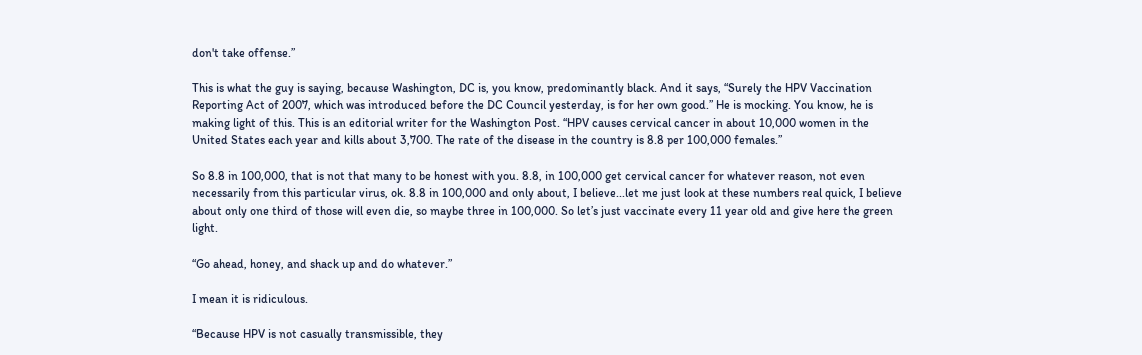don't take offense.”

This is what the guy is saying, because Washington, DC is, you know, predominantly black. And it says, “Surely the HPV Vaccination Reporting Act of 2007, which was introduced before the DC Council yesterday, is for her own good.” He is mocking. You know, he is making light of this. This is an editorial writer for the Washington Post. “HPV causes cervical cancer in about 10,000 women in the United States each year and kills about 3,700. The rate of the disease in the country is 8.8 per 100,000 females.”

So 8.8 in 100,000, that is not that many to be honest with you. 8.8, in 100,000 get cervical cancer for whatever reason, not even necessarily from this particular virus, ok. 8.8 in 100,000 and only about, I believe...let me just look at these numbers real quick, I believe about only one third of those will even die, so maybe three in 100,000. So let’s just vaccinate every 11 year old and give here the green light.

“Go ahead, honey, and shack up and do whatever.”

I mean it is ridiculous.

“Because HPV is not casually transmissible, they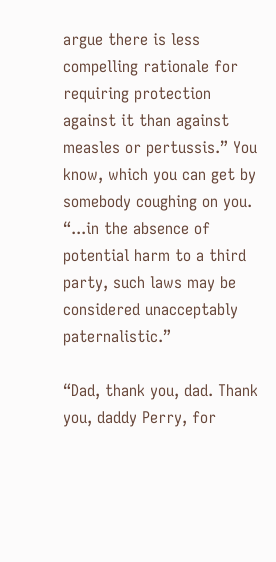argue there is less compelling rationale for requiring protection against it than against measles or pertussis.” You know, which you can get by somebody coughing on you. “...in the absence of potential harm to a third party, such laws may be considered unacceptably paternalistic.”

“Dad, thank you, dad. Thank you, daddy Perry, for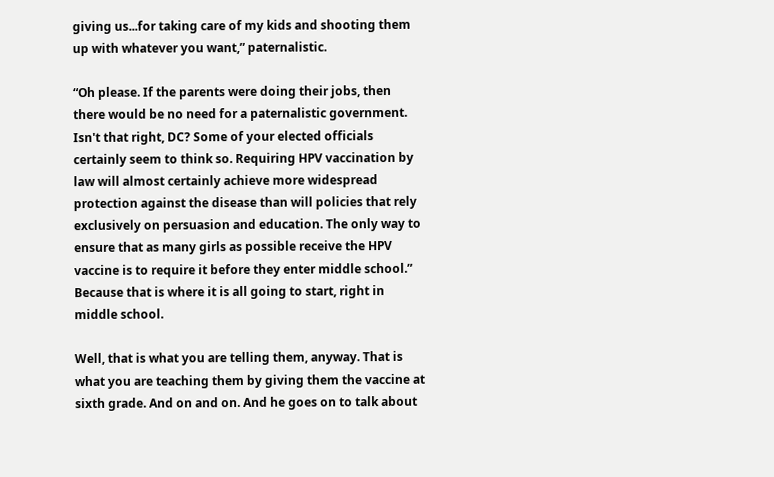giving us...for taking care of my kids and shooting them up with whatever you want,” paternalistic.

“Oh please. If the parents were doing their jobs, then there would be no need for a paternalistic government. Isn't that right, DC? Some of your elected officials certainly seem to think so. Requiring HPV vaccination by law will almost certainly achieve more widespread protection against the disease than will policies that rely exclusively on persuasion and education. The only way to ensure that as many girls as possible receive the HPV vaccine is to require it before they enter middle school.” Because that is where it is all going to start, right in middle school.

Well, that is what you are telling them, anyway. That is what you are teaching them by giving them the vaccine at sixth grade. And on and on. And he goes on to talk about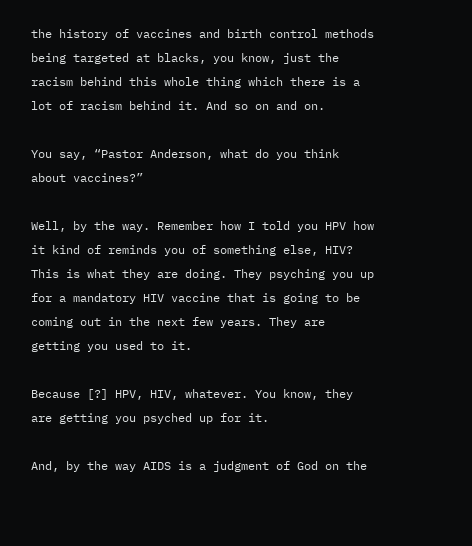the history of vaccines and birth control methods being targeted at blacks, you know, just the racism behind this whole thing which there is a lot of racism behind it. And so on and on.

You say, “Pastor Anderson, what do you think about vaccines?”

Well, by the way. Remember how I told you HPV how it kind of reminds you of something else, HIV? This is what they are doing. They psyching you up for a mandatory HIV vaccine that is going to be coming out in the next few years. They are getting you used to it.

Because [?] HPV, HIV, whatever. You know, they are getting you psyched up for it.

And, by the way AIDS is a judgment of God on the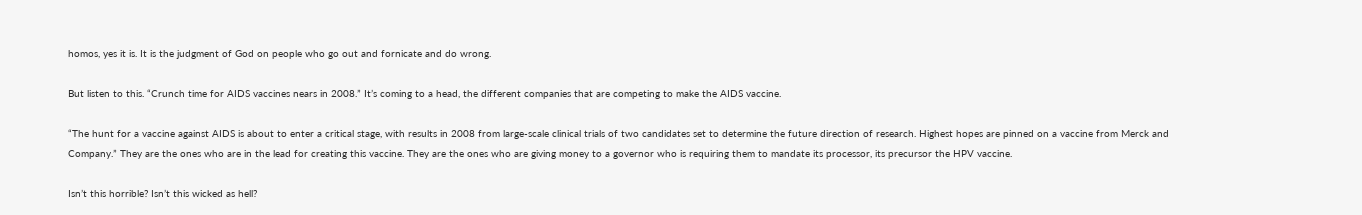homos, yes it is. It is the judgment of God on people who go out and fornicate and do wrong.

But listen to this. “Crunch time for AIDS vaccines nears in 2008.” It’s coming to a head, the different companies that are competing to make the AIDS vaccine.

“The hunt for a vaccine against AIDS is about to enter a critical stage, with results in 2008 from large-scale clinical trials of two candidates set to determine the future direction of research. Highest hopes are pinned on a vaccine from Merck and Company.” They are the ones who are in the lead for creating this vaccine. They are the ones who are giving money to a governor who is requiring them to mandate its processor, its precursor the HPV vaccine.

Isn’t this horrible? Isn’t this wicked as hell?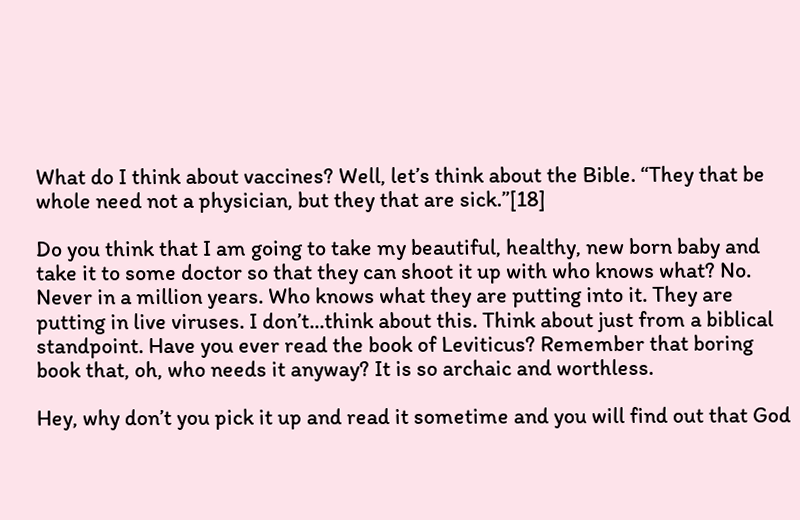What do I think about vaccines? Well, let’s think about the Bible. “They that be whole need not a physician, but they that are sick.”[18]

Do you think that I am going to take my beautiful, healthy, new born baby and take it to some doctor so that they can shoot it up with who knows what? No. Never in a million years. Who knows what they are putting into it. They are putting in live viruses. I don’t...think about this. Think about just from a biblical standpoint. Have you ever read the book of Leviticus? Remember that boring book that, oh, who needs it anyway? It is so archaic and worthless.

Hey, why don’t you pick it up and read it sometime and you will find out that God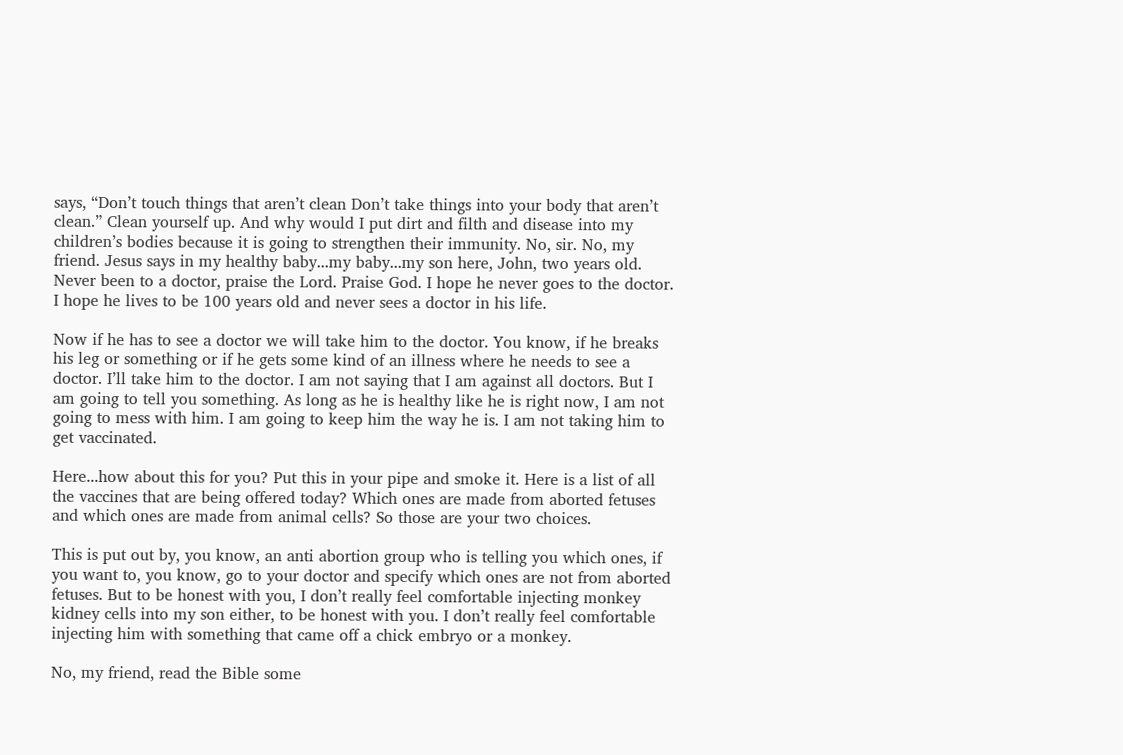says, “Don’t touch things that aren’t clean Don’t take things into your body that aren’t clean.” Clean yourself up. And why would I put dirt and filth and disease into my children’s bodies because it is going to strengthen their immunity. No, sir. No, my friend. Jesus says in my healthy baby...my baby...my son here, John, two years old. Never been to a doctor, praise the Lord. Praise God. I hope he never goes to the doctor. I hope he lives to be 100 years old and never sees a doctor in his life.

Now if he has to see a doctor we will take him to the doctor. You know, if he breaks his leg or something or if he gets some kind of an illness where he needs to see a doctor. I’ll take him to the doctor. I am not saying that I am against all doctors. But I am going to tell you something. As long as he is healthy like he is right now, I am not going to mess with him. I am going to keep him the way he is. I am not taking him to get vaccinated.

Here...how about this for you? Put this in your pipe and smoke it. Here is a list of all the vaccines that are being offered today? Which ones are made from aborted fetuses and which ones are made from animal cells? So those are your two choices.

This is put out by, you know, an anti abortion group who is telling you which ones, if you want to, you know, go to your doctor and specify which ones are not from aborted fetuses. But to be honest with you, I don’t really feel comfortable injecting monkey kidney cells into my son either, to be honest with you. I don’t really feel comfortable injecting him with something that came off a chick embryo or a monkey.

No, my friend, read the Bible some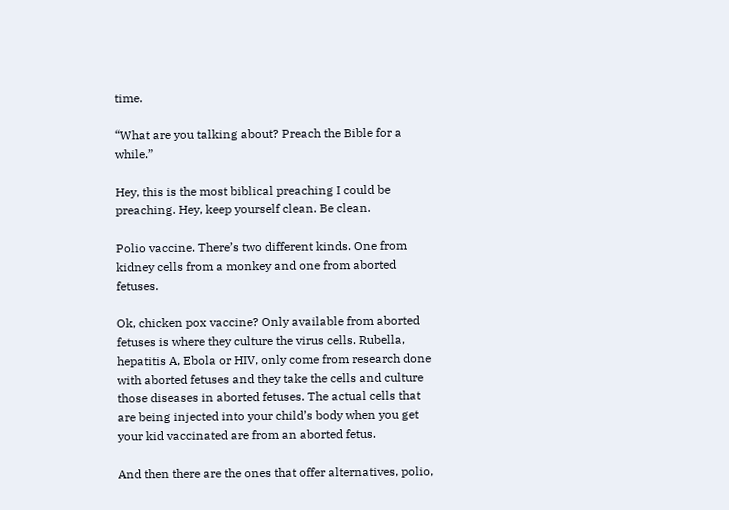time.

“What are you talking about? Preach the Bible for a while.”

Hey, this is the most biblical preaching I could be preaching. Hey, keep yourself clean. Be clean.

Polio vaccine. There’s two different kinds. One from kidney cells from a monkey and one from aborted fetuses.

Ok, chicken pox vaccine? Only available from aborted fetuses is where they culture the virus cells. Rubella, hepatitis A, Ebola or HIV, only come from research done with aborted fetuses and they take the cells and culture those diseases in aborted fetuses. The actual cells that are being injected into your child’s body when you get your kid vaccinated are from an aborted fetus.

And then there are the ones that offer alternatives, polio,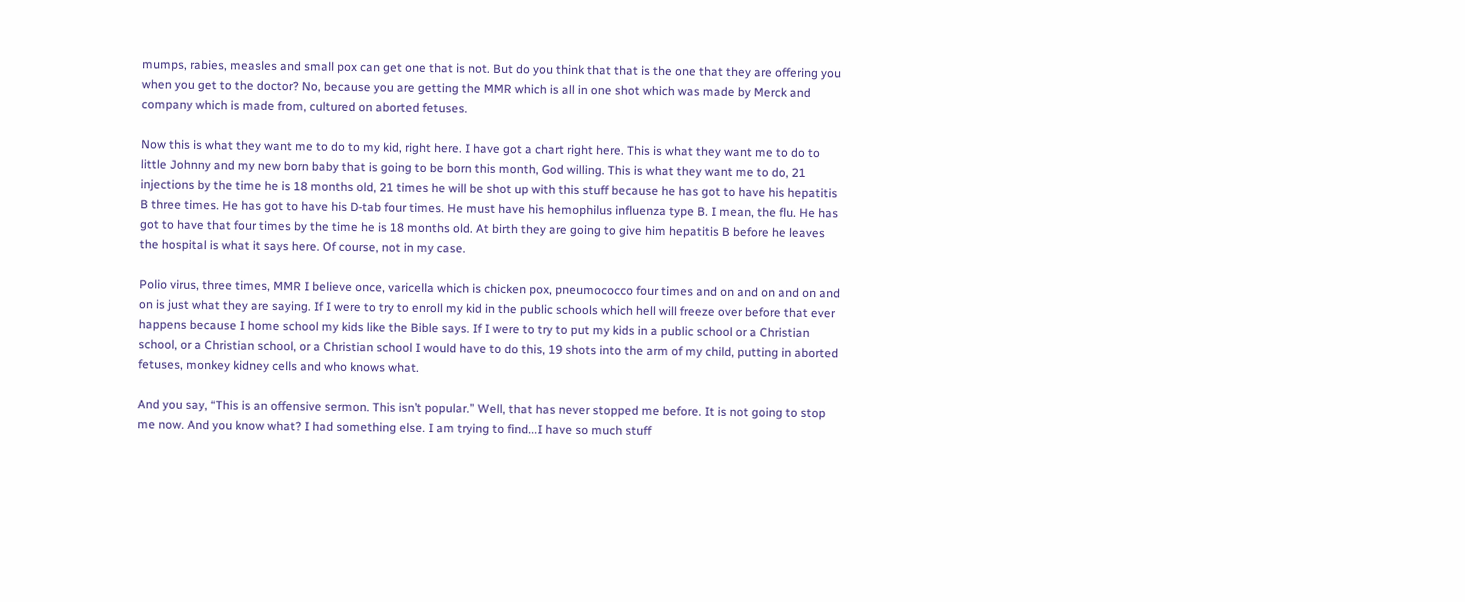mumps, rabies, measles and small pox can get one that is not. But do you think that that is the one that they are offering you when you get to the doctor? No, because you are getting the MMR which is all in one shot which was made by Merck and company which is made from, cultured on aborted fetuses.

Now this is what they want me to do to my kid, right here. I have got a chart right here. This is what they want me to do to little Johnny and my new born baby that is going to be born this month, God willing. This is what they want me to do, 21 injections by the time he is 18 months old, 21 times he will be shot up with this stuff because he has got to have his hepatitis B three times. He has got to have his D-tab four times. He must have his hemophilus influenza type B. I mean, the flu. He has got to have that four times by the time he is 18 months old. At birth they are going to give him hepatitis B before he leaves the hospital is what it says here. Of course, not in my case.

Polio virus, three times, MMR I believe once, varicella which is chicken pox, pneumococco four times and on and on and on and on is just what they are saying. If I were to try to enroll my kid in the public schools which hell will freeze over before that ever happens because I home school my kids like the Bible says. If I were to try to put my kids in a public school or a Christian school, or a Christian school, or a Christian school I would have to do this, 19 shots into the arm of my child, putting in aborted fetuses, monkey kidney cells and who knows what.

And you say, “This is an offensive sermon. This isn’t popular.” Well, that has never stopped me before. It is not going to stop me now. And you know what? I had something else. I am trying to find...I have so much stuff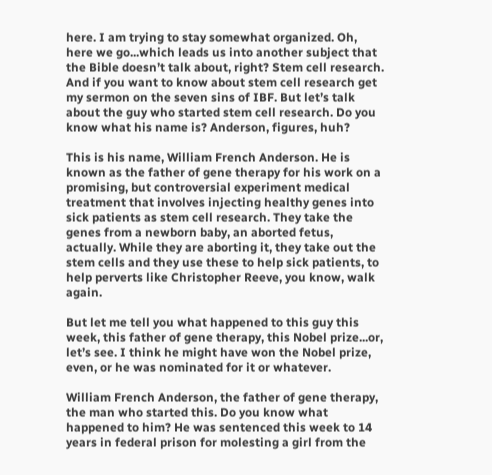here. I am trying to stay somewhat organized. Oh, here we go...which leads us into another subject that the Bible doesn’t talk about, right? Stem cell research. And if you want to know about stem cell research get my sermon on the seven sins of IBF. But let’s talk about the guy who started stem cell research. Do you know what his name is? Anderson, figures, huh?

This is his name, William French Anderson. He is known as the father of gene therapy for his work on a promising, but controversial experiment medical treatment that involves injecting healthy genes into sick patients as stem cell research. They take the genes from a newborn baby, an aborted fetus, actually. While they are aborting it, they take out the stem cells and they use these to help sick patients, to help perverts like Christopher Reeve, you know, walk again.

But let me tell you what happened to this guy this week, this father of gene therapy, this Nobel prize...or, let’s see. I think he might have won the Nobel prize, even, or he was nominated for it or whatever.

William French Anderson, the father of gene therapy, the man who started this. Do you know what happened to him? He was sentenced this week to 14 years in federal prison for molesting a girl from the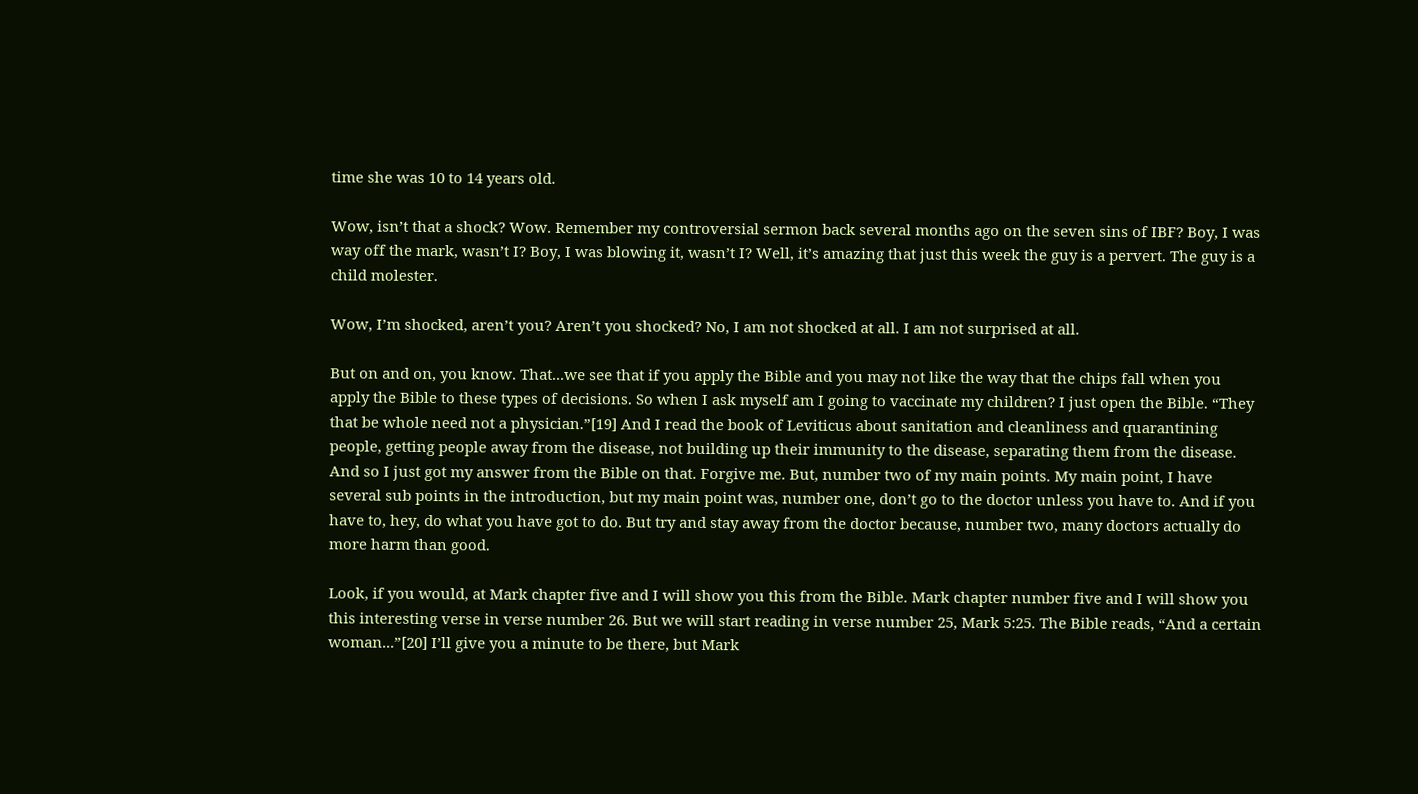time she was 10 to 14 years old.

Wow, isn’t that a shock? Wow. Remember my controversial sermon back several months ago on the seven sins of IBF? Boy, I was way off the mark, wasn’t I? Boy, I was blowing it, wasn’t I? Well, it’s amazing that just this week the guy is a pervert. The guy is a child molester.

Wow, I’m shocked, aren’t you? Aren’t you shocked? No, I am not shocked at all. I am not surprised at all.

But on and on, you know. That...we see that if you apply the Bible and you may not like the way that the chips fall when you apply the Bible to these types of decisions. So when I ask myself am I going to vaccinate my children? I just open the Bible. “They that be whole need not a physician.”[19] And I read the book of Leviticus about sanitation and cleanliness and quarantining people, getting people away from the disease, not building up their immunity to the disease, separating them from the disease. And so I just got my answer from the Bible on that. Forgive me. But, number two of my main points. My main point, I have several sub points in the introduction, but my main point was, number one, don’t go to the doctor unless you have to. And if you have to, hey, do what you have got to do. But try and stay away from the doctor because, number two, many doctors actually do more harm than good.

Look, if you would, at Mark chapter five and I will show you this from the Bible. Mark chapter number five and I will show you this interesting verse in verse number 26. But we will start reading in verse number 25, Mark 5:25. The Bible reads, “And a certain woman...”[20] I’ll give you a minute to be there, but Mark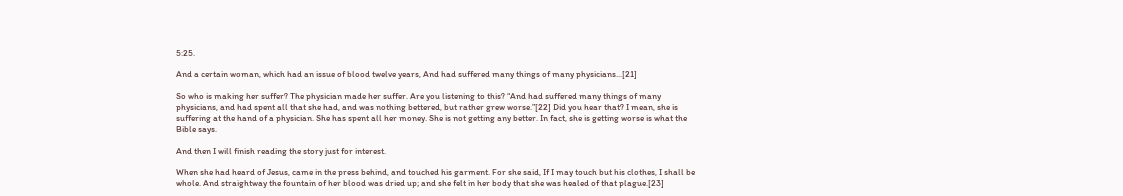5:25.

And a certain woman, which had an issue of blood twelve years, And had suffered many things of many physicians...[21]

So who is making her suffer? The physician made her suffer. Are you listening to this? “And had suffered many things of many physicians, and had spent all that she had, and was nothing bettered, but rather grew worse.”[22] Did you hear that? I mean, she is suffering at the hand of a physician. She has spent all her money. She is not getting any better. In fact, she is getting worse is what the Bible says.

And then I will finish reading the story just for interest.

When she had heard of Jesus, came in the press behind, and touched his garment. For she said, If I may touch but his clothes, I shall be whole. And straightway the fountain of her blood was dried up; and she felt in her body that she was healed of that plague.[23]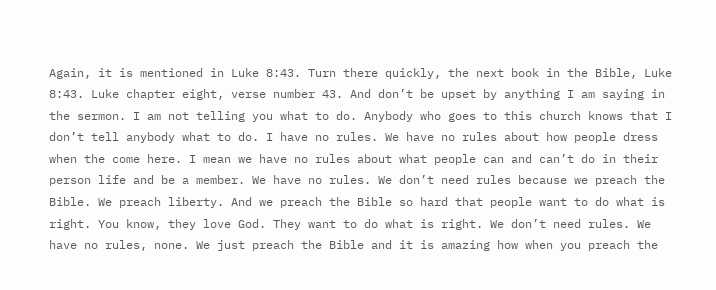Again, it is mentioned in Luke 8:43. Turn there quickly, the next book in the Bible, Luke 8:43. Luke chapter eight, verse number 43. And don’t be upset by anything I am saying in the sermon. I am not telling you what to do. Anybody who goes to this church knows that I don’t tell anybody what to do. I have no rules. We have no rules about how people dress when the come here. I mean we have no rules about what people can and can’t do in their person life and be a member. We have no rules. We don’t need rules because we preach the Bible. We preach liberty. And we preach the Bible so hard that people want to do what is right. You know, they love God. They want to do what is right. We don’t need rules. We have no rules, none. We just preach the Bible and it is amazing how when you preach the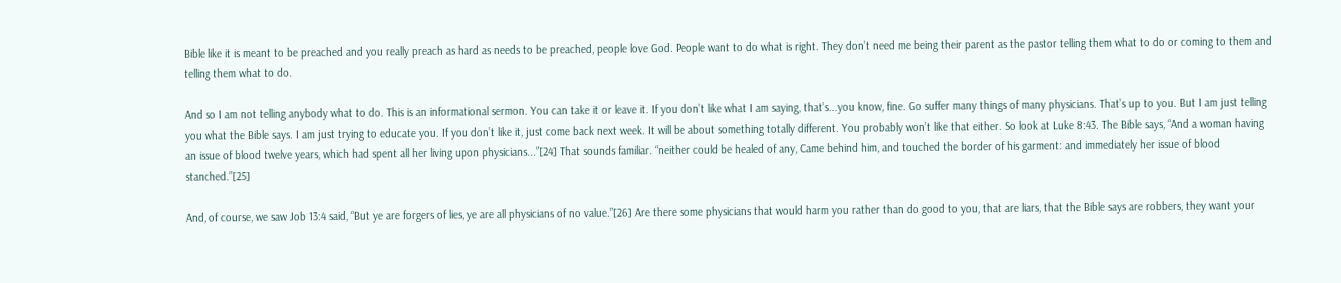Bible like it is meant to be preached and you really preach as hard as needs to be preached, people love God. People want to do what is right. They don’t need me being their parent as the pastor telling them what to do or coming to them and telling them what to do.

And so I am not telling anybody what to do. This is an informational sermon. You can take it or leave it. If you don’t like what I am saying, that’s...you know, fine. Go suffer many things of many physicians. That’s up to you. But I am just telling you what the Bible says. I am just trying to educate you. If you don’t like it, just come back next week. It will be about something totally different. You probably won’t like that either. So look at Luke 8:43. The Bible says, “And a woman having an issue of blood twelve years, which had spent all her living upon physicians...”[24] That sounds familiar. “neither could be healed of any, Came behind him, and touched the border of his garment: and immediately her issue of blood stanched.”[25]

And, of course, we saw Job 13:4 said, “But ye are forgers of lies, ye are all physicians of no value.”[26] Are there some physicians that would harm you rather than do good to you, that are liars, that the Bible says are robbers, they want your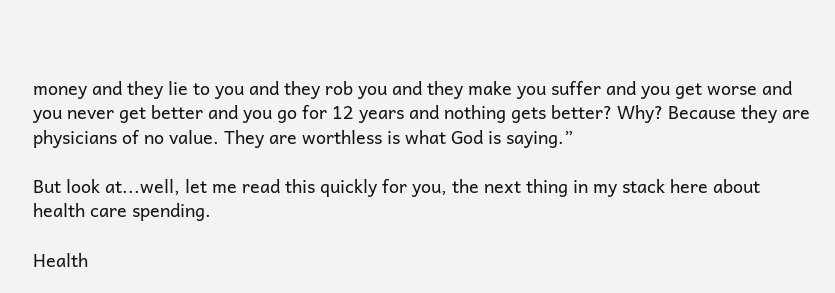money and they lie to you and they rob you and they make you suffer and you get worse and you never get better and you go for 12 years and nothing gets better? Why? Because they are physicians of no value. They are worthless is what God is saying.”

But look at...well, let me read this quickly for you, the next thing in my stack here about health care spending.

Health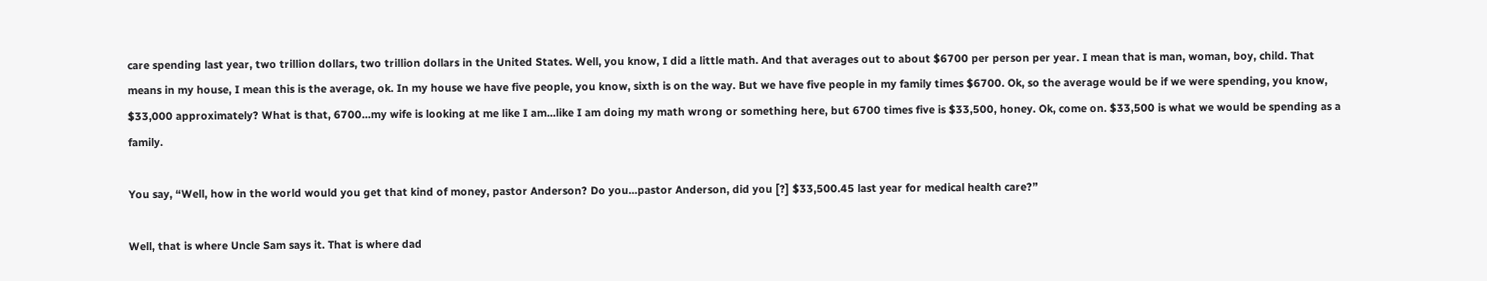care spending last year, two trillion dollars, two trillion dollars in the United States. Well, you know, I did a little math. And that averages out to about $6700 per person per year. I mean that is man, woman, boy, child. That means in my house, I mean this is the average, ok. In my house we have five people, you know, sixth is on the way. But we have five people in my family times $6700. Ok, so the average would be if we were spending, you know, $33,000 approximately? What is that, 6700...my wife is looking at me like I am...like I am doing my math wrong or something here, but 6700 times five is $33,500, honey. Ok, come on. $33,500 is what we would be spending as a family.

You say, “Well, how in the world would you get that kind of money, pastor Anderson? Do you...pastor Anderson, did you [?] $33,500.45 last year for medical health care?”

Well, that is where Uncle Sam says it. That is where dad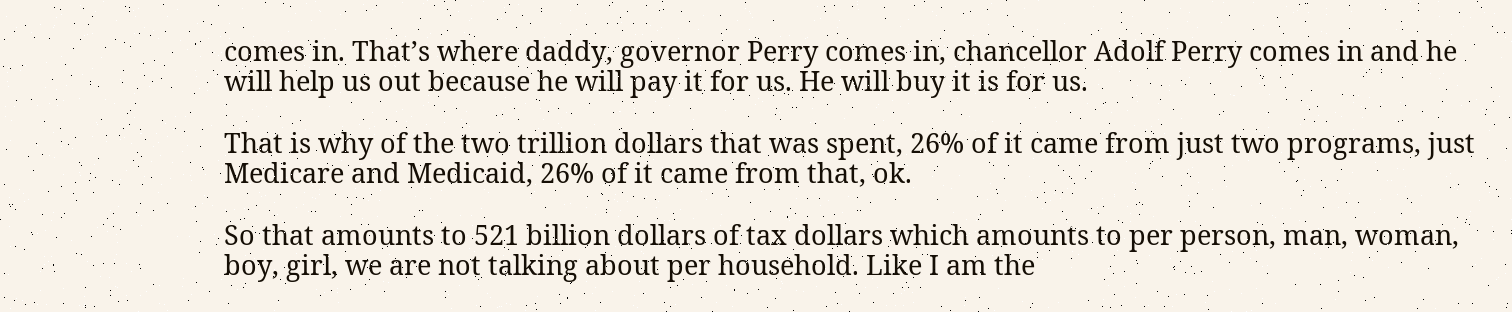comes in. That’s where daddy, governor Perry comes in, chancellor Adolf Perry comes in and he will help us out because he will pay it for us. He will buy it is for us.

That is why of the two trillion dollars that was spent, 26% of it came from just two programs, just Medicare and Medicaid, 26% of it came from that, ok.

So that amounts to 521 billion dollars of tax dollars which amounts to per person, man, woman, boy, girl, we are not talking about per household. Like I am the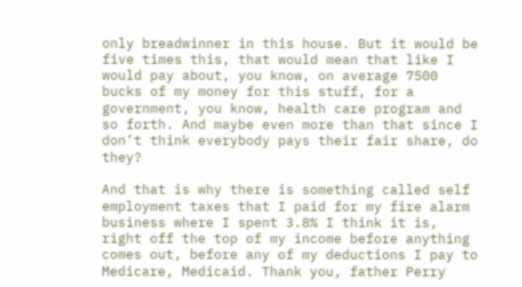only breadwinner in this house. But it would be five times this, that would mean that like I would pay about, you know, on average 7500 bucks of my money for this stuff, for a government, you know, health care program and so forth. And maybe even more than that since I don’t think everybody pays their fair share, do they?

And that is why there is something called self employment taxes that I paid for my fire alarm business where I spent 3.8% I think it is, right off the top of my income before anything comes out, before any of my deductions I pay to Medicare, Medicaid. Thank you, father Perry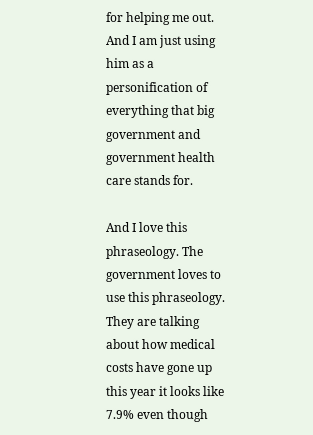for helping me out. And I am just using him as a personification of everything that big government and government health care stands for.

And I love this phraseology. The government loves to use this phraseology. They are talking about how medical costs have gone up this year it looks like 7.9% even though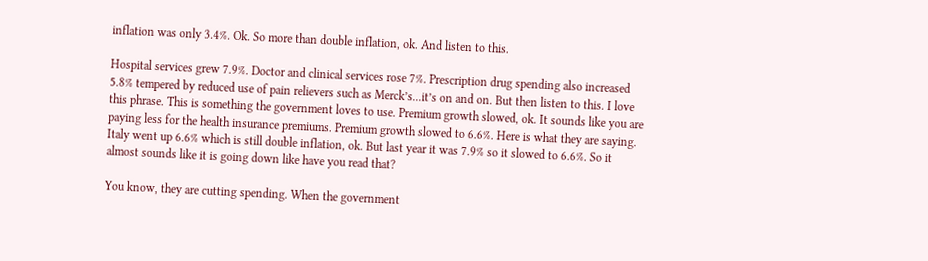inflation was only 3.4%. Ok. So more than double inflation, ok. And listen to this.

Hospital services grew 7.9%. Doctor and clinical services rose 7%. Prescription drug spending also increased 5.8% tempered by reduced use of pain relievers such as Merck’s...it’s on and on. But then listen to this. I love this phrase. This is something the government loves to use. Premium growth slowed, ok. It sounds like you are paying less for the health insurance premiums. Premium growth slowed to 6.6%. Here is what they are saying. Italy went up 6.6% which is still double inflation, ok. But last year it was 7.9% so it slowed to 6.6%. So it almost sounds like it is going down like have you read that?

You know, they are cutting spending. When the government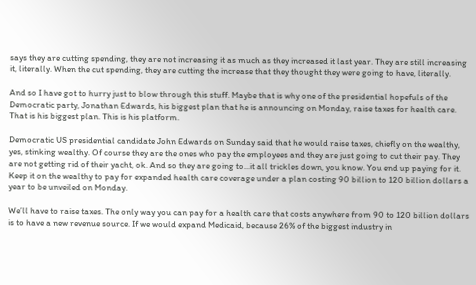says they are cutting spending, they are not increasing it as much as they increased it last year. They are still increasing it, literally. When the cut spending, they are cutting the increase that they thought they were going to have, literally.

And so I have got to hurry just to blow through this stuff. Maybe that is why one of the presidential hopefuls of the Democratic party, Jonathan Edwards, his biggest plan that he is announcing on Monday, raise taxes for health care. That is his biggest plan. This is his platform.

Democratic US presidential candidate John Edwards on Sunday said that he would raise taxes, chiefly on the wealthy, yes, stinking wealthy. Of course they are the ones who pay the employees and they are just going to cut their pay. They are not getting rid of their yacht, ok. And so they are going to...it all trickles down, you know. You end up paying for it. Keep it on the wealthy to pay for expanded health care coverage under a plan costing 90 billion to 120 billion dollars a year to be unveiled on Monday.

We’ll have to raise taxes. The only way you can pay for a health care that costs anywhere from 90 to 120 billion dollars is to have a new revenue source. If we would expand Medicaid, because 26% of the biggest industry in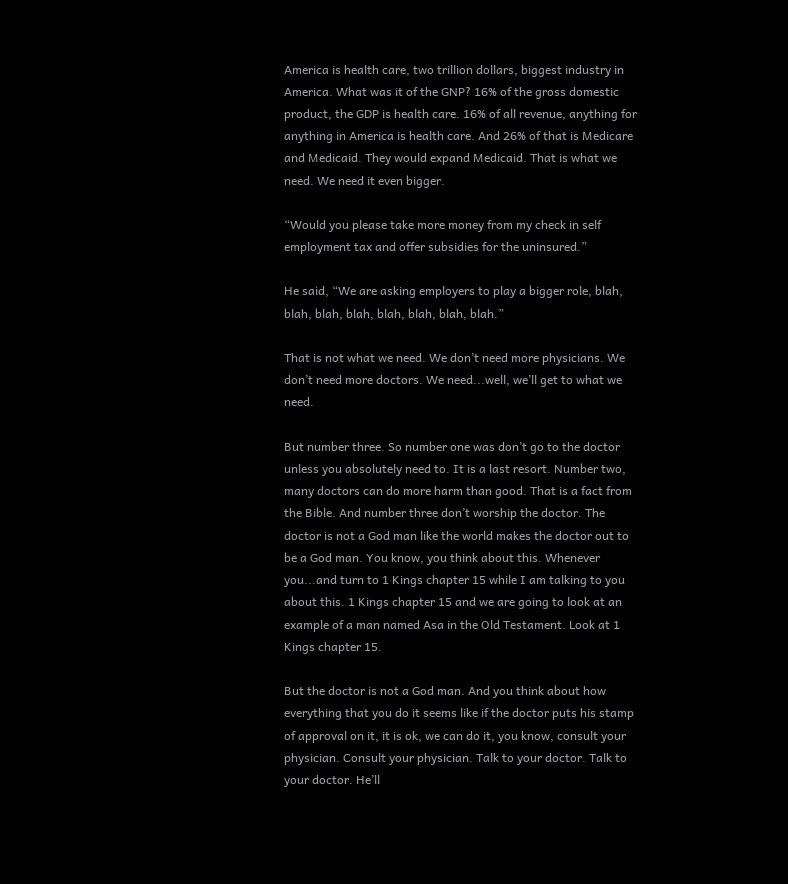America is health care, two trillion dollars, biggest industry in America. What was it of the GNP? 16% of the gross domestic product, the GDP is health care. 16% of all revenue, anything for anything in America is health care. And 26% of that is Medicare and Medicaid. They would expand Medicaid. That is what we need. We need it even bigger.

“Would you please take more money from my check in self employment tax and offer subsidies for the uninsured.”

He said, “We are asking employers to play a bigger role, blah, blah, blah, blah, blah, blah, blah, blah.”

That is not what we need. We don’t need more physicians. We don’t need more doctors. We need...well, we’ll get to what we need.

But number three. So number one was don’t go to the doctor unless you absolutely need to. It is a last resort. Number two, many doctors can do more harm than good. That is a fact from the Bible. And number three don’t worship the doctor. The doctor is not a God man like the world makes the doctor out to be a God man. You know, you think about this. Whenever you...and turn to 1 Kings chapter 15 while I am talking to you about this. 1 Kings chapter 15 and we are going to look at an example of a man named Asa in the Old Testament. Look at 1 Kings chapter 15.

But the doctor is not a God man. And you think about how everything that you do it seems like if the doctor puts his stamp of approval on it, it is ok, we can do it, you know, consult your physician. Consult your physician. Talk to your doctor. Talk to your doctor. He’ll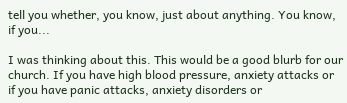tell you whether, you know, just about anything. You know, if you...

I was thinking about this. This would be a good blurb for our church. If you have high blood pressure, anxiety attacks or if you have panic attacks, anxiety disorders or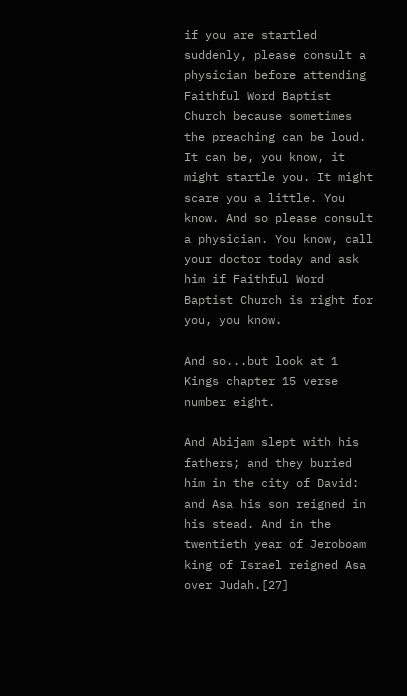if you are startled suddenly, please consult a physician before attending Faithful Word Baptist Church because sometimes the preaching can be loud. It can be, you know, it might startle you. It might scare you a little. You know. And so please consult a physician. You know, call your doctor today and ask him if Faithful Word Baptist Church is right for you, you know.

And so...but look at 1 Kings chapter 15 verse number eight.

And Abijam slept with his fathers; and they buried him in the city of David: and Asa his son reigned in his stead. And in the twentieth year of Jeroboam king of Israel reigned Asa over Judah.[27]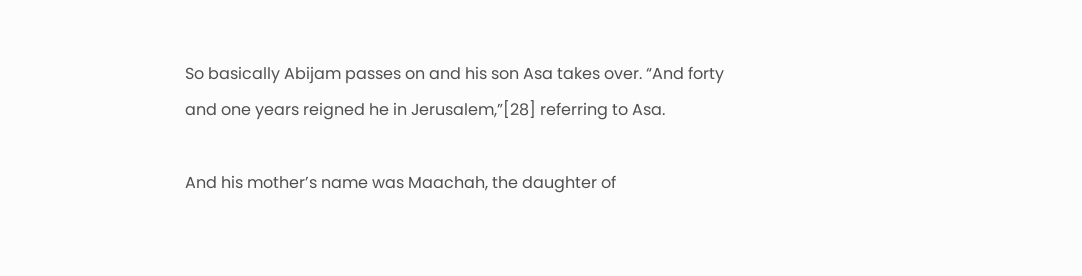So basically Abijam passes on and his son Asa takes over. “And forty and one years reigned he in Jerusalem,”[28] referring to Asa.

And his mother’s name was Maachah, the daughter of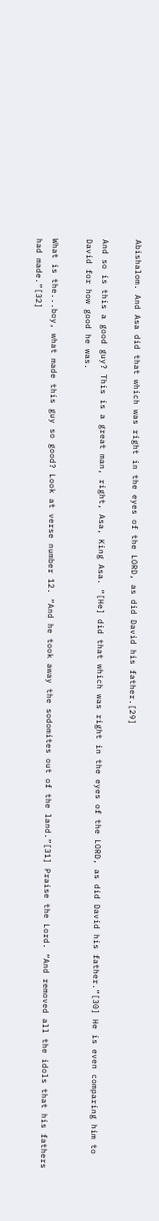Abishalom. And Asa did that which was right in the eyes of the LORD, as did David his father.[29]

And so is this a good guy? This is a great man, right, Asa, King Asa. “[He] did that which was right in the eyes of the LORD, as did David his father.”[30] He is even comparing him to David for how good he was.

What is the...boy, what made this guy so good? Look at verse number 12. “And he took away the sodomites out of the land.”[31] Praise the Lord. “And removed all the idols that his fathers had made.”[32]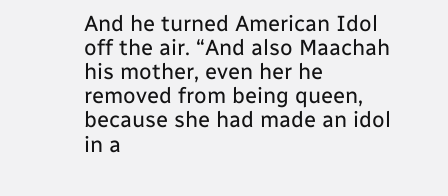And he turned American Idol off the air. “And also Maachah his mother, even her he removed from being queen, because she had made an idol in a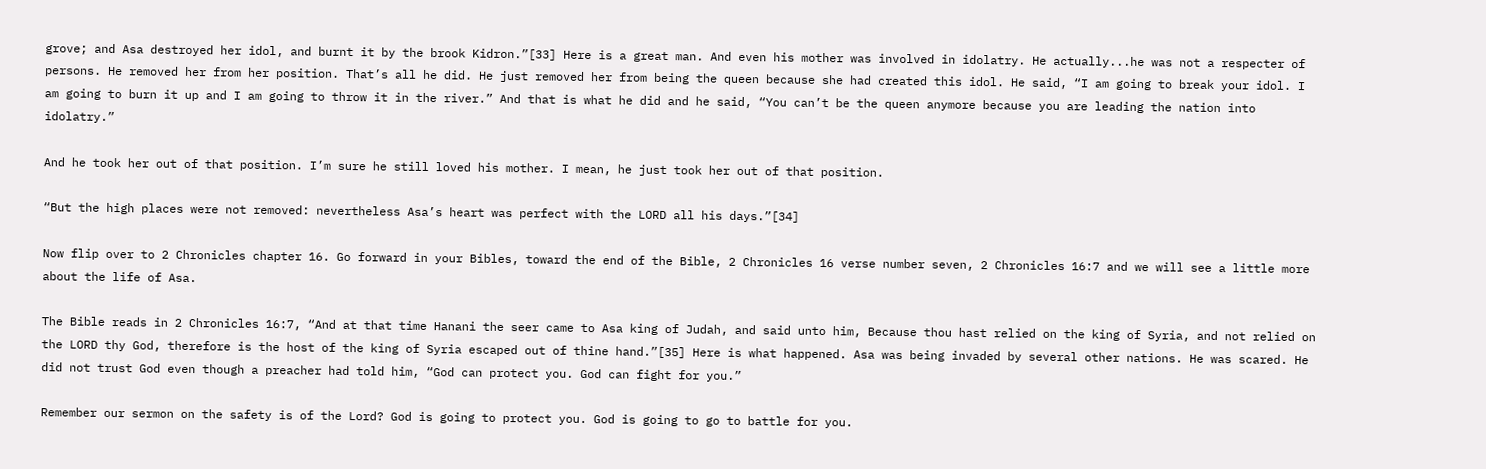grove; and Asa destroyed her idol, and burnt it by the brook Kidron.”[33] Here is a great man. And even his mother was involved in idolatry. He actually...he was not a respecter of persons. He removed her from her position. That’s all he did. He just removed her from being the queen because she had created this idol. He said, “I am going to break your idol. I am going to burn it up and I am going to throw it in the river.” And that is what he did and he said, “You can’t be the queen anymore because you are leading the nation into idolatry.”

And he took her out of that position. I’m sure he still loved his mother. I mean, he just took her out of that position.

“But the high places were not removed: nevertheless Asa’s heart was perfect with the LORD all his days.”[34]

Now flip over to 2 Chronicles chapter 16. Go forward in your Bibles, toward the end of the Bible, 2 Chronicles 16 verse number seven, 2 Chronicles 16:7 and we will see a little more about the life of Asa.

The Bible reads in 2 Chronicles 16:7, “And at that time Hanani the seer came to Asa king of Judah, and said unto him, Because thou hast relied on the king of Syria, and not relied on the LORD thy God, therefore is the host of the king of Syria escaped out of thine hand.”[35] Here is what happened. Asa was being invaded by several other nations. He was scared. He did not trust God even though a preacher had told him, “God can protect you. God can fight for you.”

Remember our sermon on the safety is of the Lord? God is going to protect you. God is going to go to battle for you.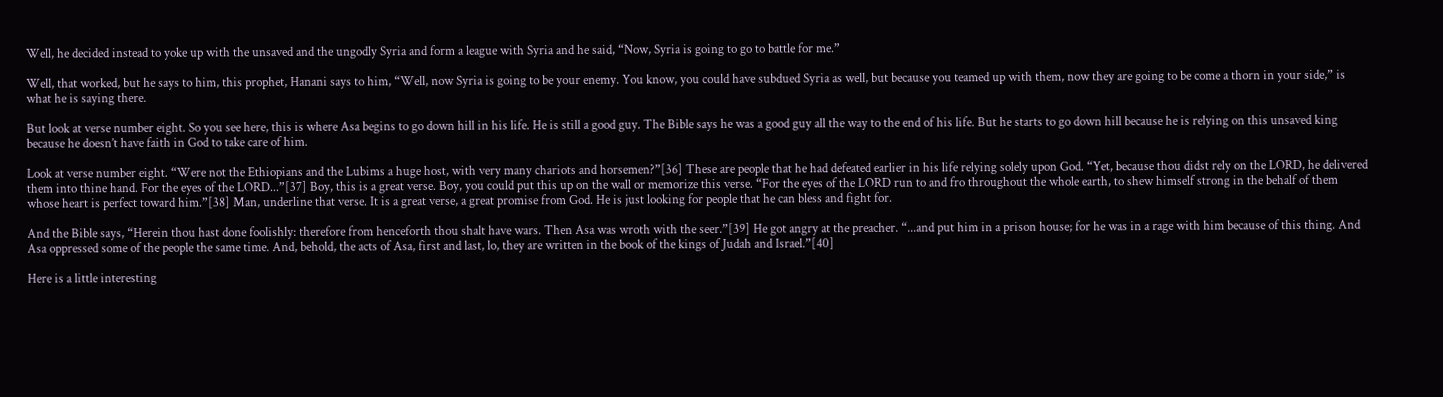Well, he decided instead to yoke up with the unsaved and the ungodly Syria and form a league with Syria and he said, “Now, Syria is going to go to battle for me.”

Well, that worked, but he says to him, this prophet, Hanani says to him, “Well, now Syria is going to be your enemy. You know, you could have subdued Syria as well, but because you teamed up with them, now they are going to be come a thorn in your side,” is what he is saying there.

But look at verse number eight. So you see here, this is where Asa begins to go down hill in his life. He is still a good guy. The Bible says he was a good guy all the way to the end of his life. But he starts to go down hill because he is relying on this unsaved king because he doesn’t have faith in God to take care of him.

Look at verse number eight. “Were not the Ethiopians and the Lubims a huge host, with very many chariots and horsemen?”[36] These are people that he had defeated earlier in his life relying solely upon God. “Yet, because thou didst rely on the LORD, he delivered them into thine hand. For the eyes of the LORD...”[37] Boy, this is a great verse. Boy, you could put this up on the wall or memorize this verse. “For the eyes of the LORD run to and fro throughout the whole earth, to shew himself strong in the behalf of them whose heart is perfect toward him.”[38] Man, underline that verse. It is a great verse, a great promise from God. He is just looking for people that he can bless and fight for.

And the Bible says, “Herein thou hast done foolishly: therefore from henceforth thou shalt have wars. Then Asa was wroth with the seer.”[39] He got angry at the preacher. “...and put him in a prison house; for he was in a rage with him because of this thing. And Asa oppressed some of the people the same time. And, behold, the acts of Asa, first and last, lo, they are written in the book of the kings of Judah and Israel.”[40]

Here is a little interesting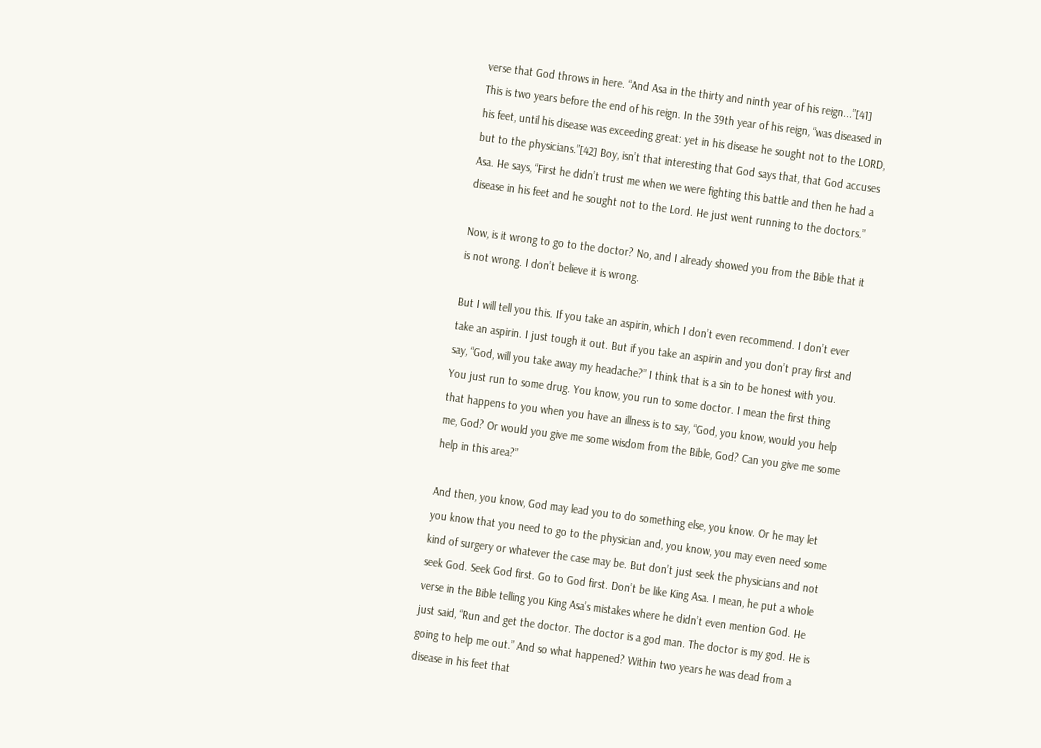verse that God throws in here. “And Asa in the thirty and ninth year of his reign...”[41] This is two years before the end of his reign. In the 39th year of his reign, “was diseased in his feet, until his disease was exceeding great: yet in his disease he sought not to the LORD, but to the physicians.”[42] Boy, isn’t that interesting that God says that, that God accuses Asa. He says, “First he didn’t trust me when we were fighting this battle and then he had a disease in his feet and he sought not to the Lord. He just went running to the doctors.”

Now, is it wrong to go to the doctor? No, and I already showed you from the Bible that it is not wrong. I don’t believe it is wrong.

But I will tell you this. If you take an aspirin, which I don’t even recommend. I don’t ever take an aspirin. I just tough it out. But if you take an aspirin and you don’t pray first and say, “God, will you take away my headache?” I think that is a sin to be honest with you. You just run to some drug. You know, you run to some doctor. I mean the first thing that happens to you when you have an illness is to say, “God, you know, would you help me, God? Or would you give me some wisdom from the Bible, God? Can you give me some help in this area?”

And then, you know, God may lead you to do something else, you know. Or he may let you know that you need to go to the physician and, you know, you may even need some kind of surgery or whatever the case may be. But don’t just seek the physicians and not seek God. Seek God first. Go to God first. Don’t be like King Asa. I mean, he put a whole verse in the Bible telling you King Asa’s mistakes where he didn’t even mention God. He just said, “Run and get the doctor. The doctor is a god man. The doctor is my god. He is going to help me out.” And so what happened? Within two years he was dead from a disease in his feet that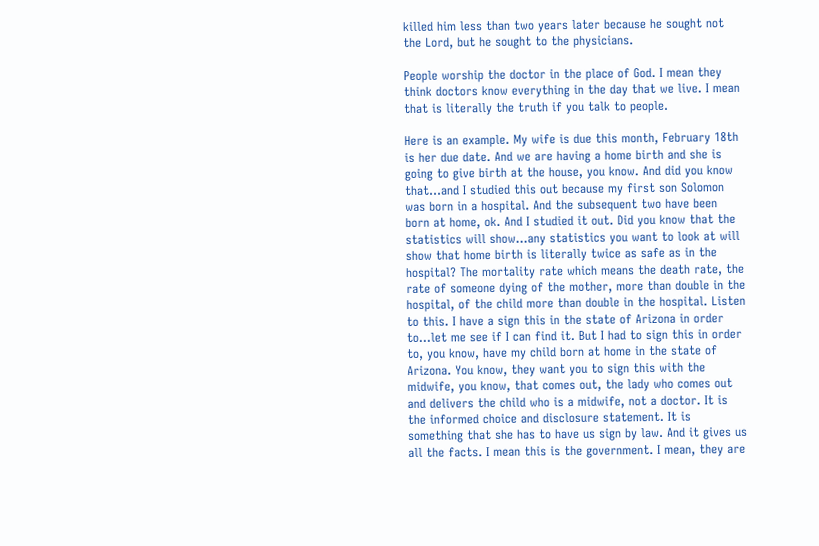killed him less than two years later because he sought not the Lord, but he sought to the physicians.

People worship the doctor in the place of God. I mean they think doctors know everything in the day that we live. I mean that is literally the truth if you talk to people.

Here is an example. My wife is due this month, February 18th is her due date. And we are having a home birth and she is going to give birth at the house, you know. And did you know that...and I studied this out because my first son Solomon was born in a hospital. And the subsequent two have been born at home, ok. And I studied it out. Did you know that the statistics will show...any statistics you want to look at will show that home birth is literally twice as safe as in the hospital? The mortality rate which means the death rate, the rate of someone dying of the mother, more than double in the hospital, of the child more than double in the hospital. Listen to this. I have a sign this in the state of Arizona in order to...let me see if I can find it. But I had to sign this in order to, you know, have my child born at home in the state of Arizona. You know, they want you to sign this with the midwife, you know, that comes out, the lady who comes out and delivers the child who is a midwife, not a doctor. It is the informed choice and disclosure statement. It is something that she has to have us sign by law. And it gives us all the facts. I mean this is the government. I mean, they are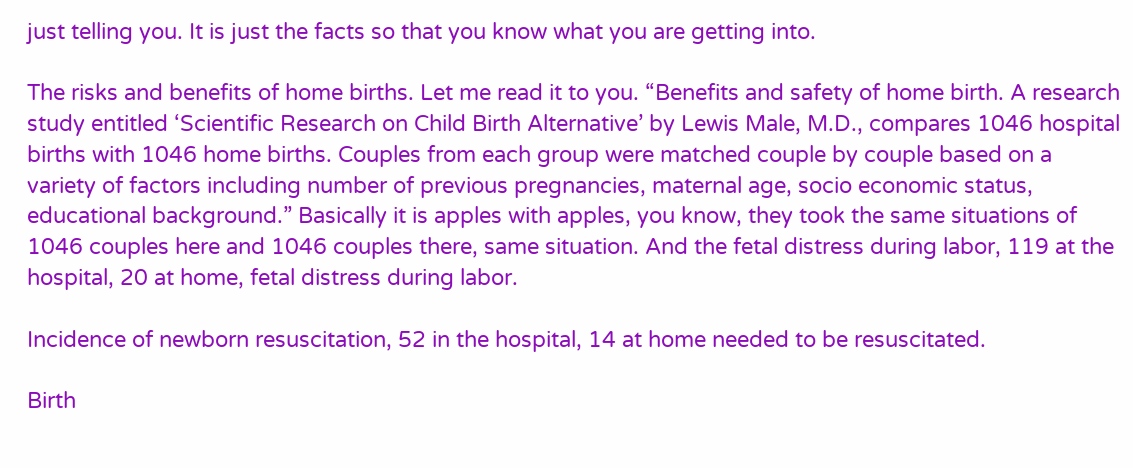just telling you. It is just the facts so that you know what you are getting into.

The risks and benefits of home births. Let me read it to you. “Benefits and safety of home birth. A research study entitled ‘Scientific Research on Child Birth Alternative’ by Lewis Male, M.D., compares 1046 hospital births with 1046 home births. Couples from each group were matched couple by couple based on a variety of factors including number of previous pregnancies, maternal age, socio economic status, educational background.” Basically it is apples with apples, you know, they took the same situations of 1046 couples here and 1046 couples there, same situation. And the fetal distress during labor, 119 at the hospital, 20 at home, fetal distress during labor.

Incidence of newborn resuscitation, 52 in the hospital, 14 at home needed to be resuscitated.

Birth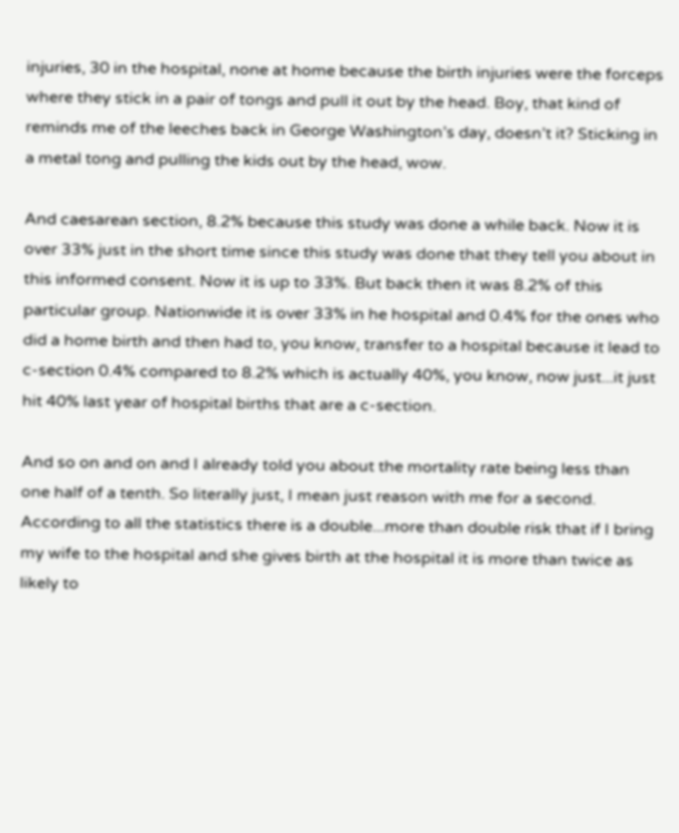injuries, 30 in the hospital, none at home because the birth injuries were the forceps where they stick in a pair of tongs and pull it out by the head. Boy, that kind of reminds me of the leeches back in George Washington’s day, doesn’t it? Sticking in a metal tong and pulling the kids out by the head, wow.

And caesarean section, 8.2% because this study was done a while back. Now it is over 33% just in the short time since this study was done that they tell you about in this informed consent. Now it is up to 33%. But back then it was 8.2% of this particular group. Nationwide it is over 33% in he hospital and 0.4% for the ones who did a home birth and then had to, you know, transfer to a hospital because it lead to c-section 0.4% compared to 8.2% which is actually 40%, you know, now just...it just hit 40% last year of hospital births that are a c-section.

And so on and on and I already told you about the mortality rate being less than one half of a tenth. So literally just, I mean just reason with me for a second. According to all the statistics there is a double...more than double risk that if I bring my wife to the hospital and she gives birth at the hospital it is more than twice as likely to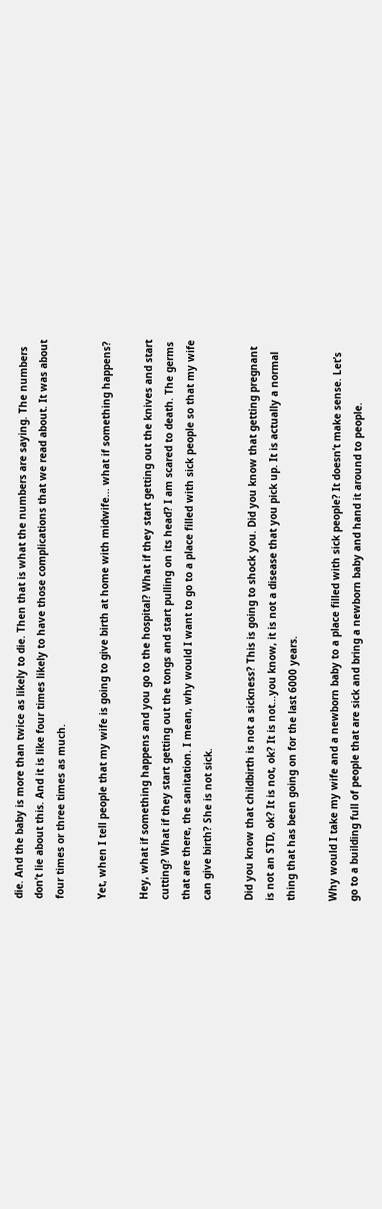die. And the baby is more than twice as likely to die. Then that is what the numbers are saying. The numbers don’t lie about this. And it is like four times likely to have those complications that we read about. It was about four times or three times as much.

Yet, when I tell people that my wife is going to give birth at home with midwife... what if something happens?

Hey, what if something happens and you go to the hospital? What if they start getting out the knives and start cutting? What if they start getting out the tongs and start pulling on its head? I am scared to death. The germs that are there, the sanitation. I mean, why would I want to go to a place filled with sick people so that my wife can give birth? She is not sick.

Did you know that childbirth is not a sickness? This is going to shock you. Did you know that getting pregnant is not an STD, ok? It is not, ok? It is not...you know, it is not a disease that you pick up. It is actually a normal thing that has been going on for the last 6000 years.

Why would I take my wife and a newborn baby to a place filled with sick people? It doesn’t make sense. Let’s go to a building full of people that are sick and bring a newborn baby and hand it around to people.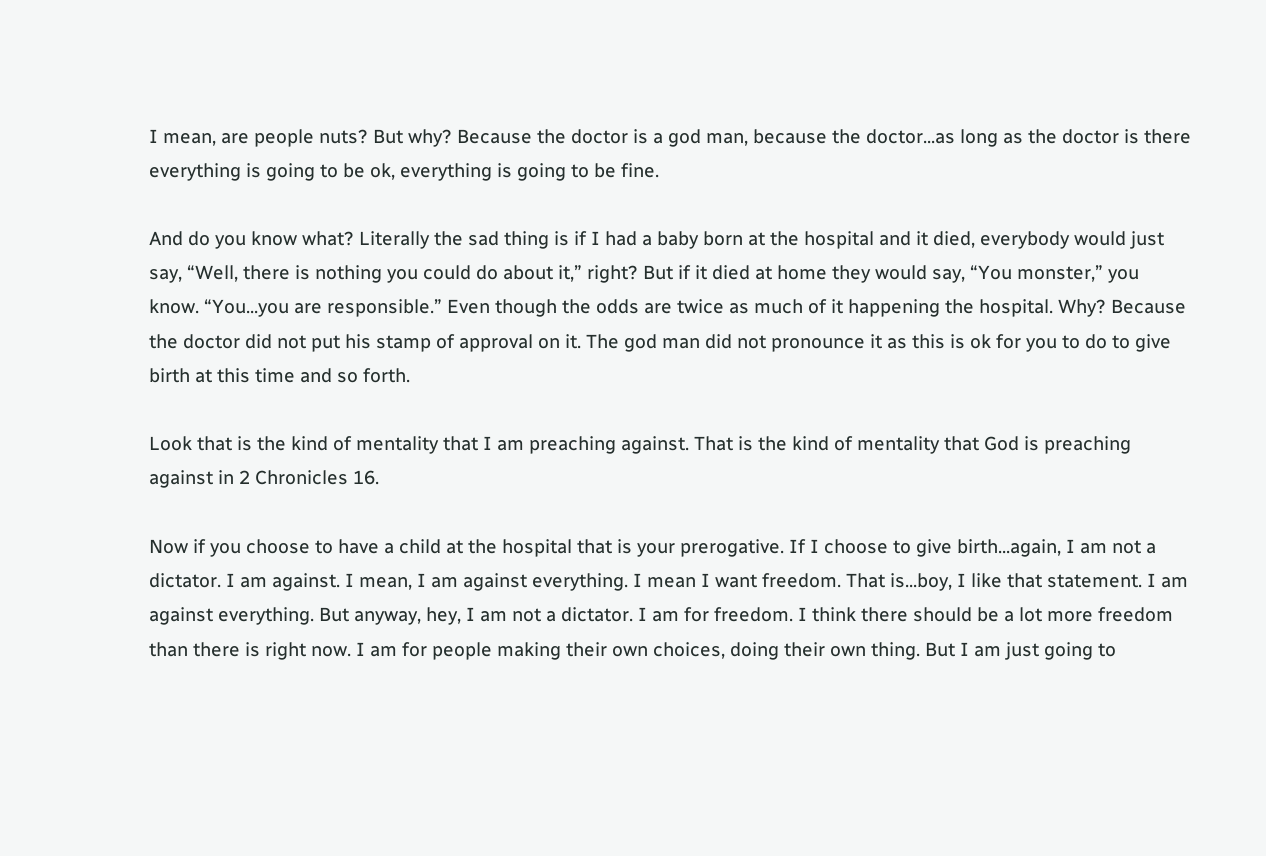I mean, are people nuts? But why? Because the doctor is a god man, because the doctor...as long as the doctor is there everything is going to be ok, everything is going to be fine.

And do you know what? Literally the sad thing is if I had a baby born at the hospital and it died, everybody would just say, “Well, there is nothing you could do about it,” right? But if it died at home they would say, “You monster,” you know. “You...you are responsible.” Even though the odds are twice as much of it happening the hospital. Why? Because the doctor did not put his stamp of approval on it. The god man did not pronounce it as this is ok for you to do to give birth at this time and so forth.

Look that is the kind of mentality that I am preaching against. That is the kind of mentality that God is preaching against in 2 Chronicles 16.

Now if you choose to have a child at the hospital that is your prerogative. If I choose to give birth...again, I am not a dictator. I am against. I mean, I am against everything. I mean I want freedom. That is...boy, I like that statement. I am against everything. But anyway, hey, I am not a dictator. I am for freedom. I think there should be a lot more freedom than there is right now. I am for people making their own choices, doing their own thing. But I am just going to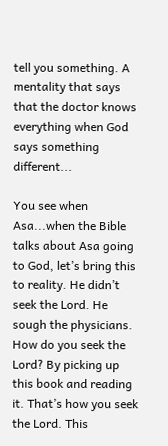tell you something. A mentality that says that the doctor knows everything when God says something different...

You see when Asa...when the Bible talks about Asa going to God, let’s bring this to reality. He didn’t seek the Lord. He sough the physicians. How do you seek the Lord? By picking up this book and reading it. That’s how you seek the Lord. This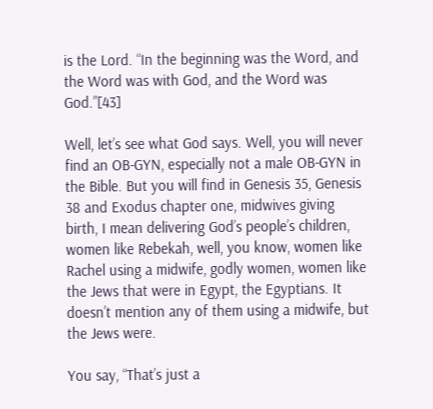is the Lord. “In the beginning was the Word, and the Word was with God, and the Word was God.”[43]

Well, let’s see what God says. Well, you will never find an OB-GYN, especially not a male OB-GYN in the Bible. But you will find in Genesis 35, Genesis 38 and Exodus chapter one, midwives giving birth, I mean delivering God’s people’s children, women like Rebekah, well, you know, women like Rachel using a midwife, godly women, women like the Jews that were in Egypt, the Egyptians. It doesn’t mention any of them using a midwife, but the Jews were.

You say, “That’s just a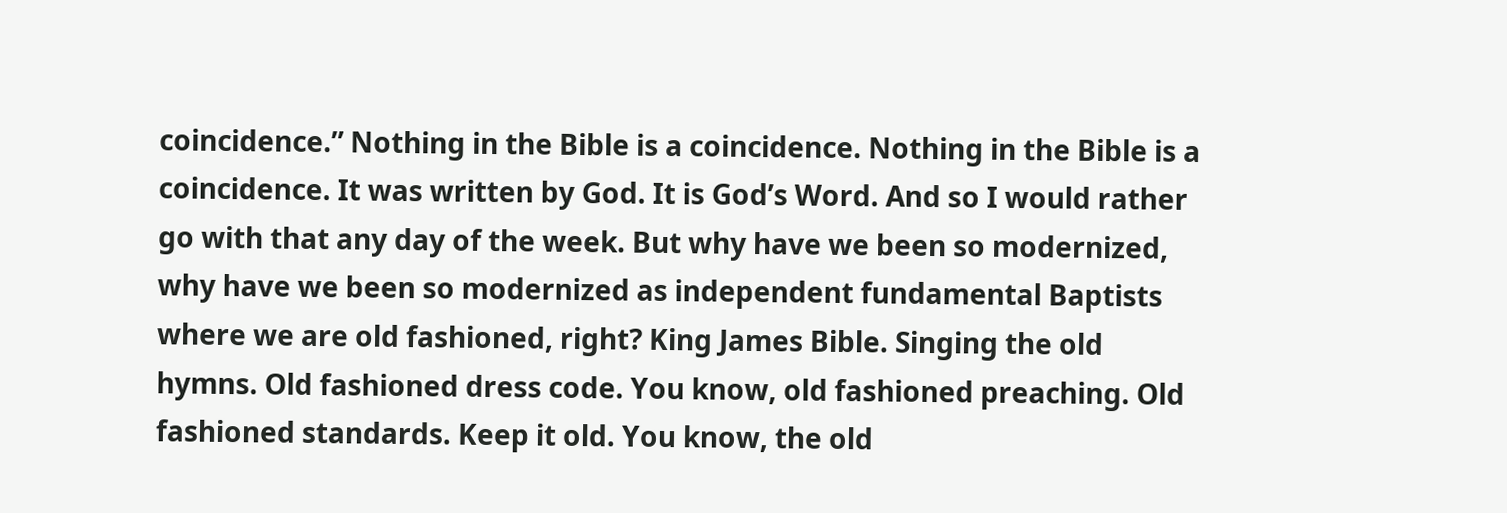coincidence.” Nothing in the Bible is a coincidence. Nothing in the Bible is a coincidence. It was written by God. It is God’s Word. And so I would rather go with that any day of the week. But why have we been so modernized, why have we been so modernized as independent fundamental Baptists where we are old fashioned, right? King James Bible. Singing the old hymns. Old fashioned dress code. You know, old fashioned preaching. Old fashioned standards. Keep it old. You know, the old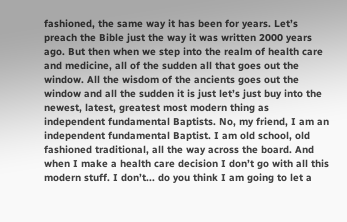fashioned, the same way it has been for years. Let’s preach the Bible just the way it was written 2000 years ago. But then when we step into the realm of health care and medicine, all of the sudden all that goes out the window. All the wisdom of the ancients goes out the window and all the sudden it is just let’s just buy into the newest, latest, greatest most modern thing as independent fundamental Baptists. No, my friend, I am an independent fundamental Baptist. I am old school, old fashioned traditional, all the way across the board. And when I make a health care decision I don’t go with all this modern stuff. I don’t... do you think I am going to let a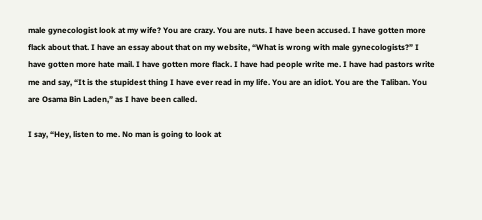male gynecologist look at my wife? You are crazy. You are nuts. I have been accused. I have gotten more flack about that. I have an essay about that on my website, “What is wrong with male gynecologists?” I have gotten more hate mail. I have gotten more flack. I have had people write me. I have had pastors write me and say, “It is the stupidest thing I have ever read in my life. You are an idiot. You are the Taliban. You are Osama Bin Laden,” as I have been called.

I say, “Hey, listen to me. No man is going to look at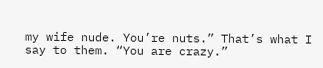my wife nude. You’re nuts.” That’s what I say to them. “You are crazy.”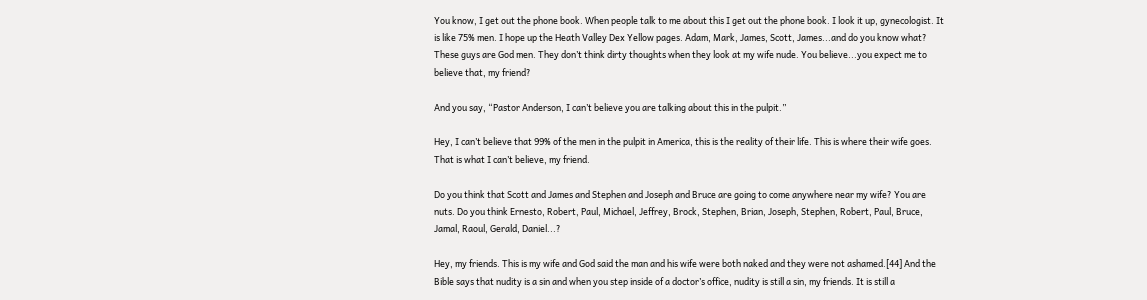You know, I get out the phone book. When people talk to me about this I get out the phone book. I look it up, gynecologist. It is like 75% men. I hope up the Heath Valley Dex Yellow pages. Adam, Mark, James, Scott, James...and do you know what? These guys are God men. They don’t think dirty thoughts when they look at my wife nude. You believe...you expect me to believe that, my friend?

And you say, “Pastor Anderson, I can’t believe you are talking about this in the pulpit.”

Hey, I can’t believe that 99% of the men in the pulpit in America, this is the reality of their life. This is where their wife goes. That is what I can’t believe, my friend.

Do you think that Scott and James and Stephen and Joseph and Bruce are going to come anywhere near my wife? You are nuts. Do you think Ernesto, Robert, Paul, Michael, Jeffrey, Brock, Stephen, Brian, Joseph, Stephen, Robert, Paul, Bruce, Jamal, Raoul, Gerald, Daniel...?

Hey, my friends. This is my wife and God said the man and his wife were both naked and they were not ashamed.[44] And the Bible says that nudity is a sin and when you step inside of a doctor’s office, nudity is still a sin, my friends. It is still a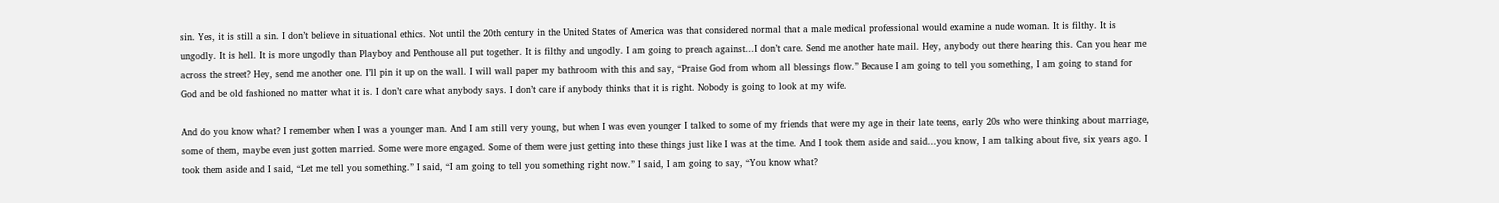sin. Yes, it is still a sin. I don’t believe in situational ethics. Not until the 20th century in the United States of America was that considered normal that a male medical professional would examine a nude woman. It is filthy. It is ungodly. It is hell. It is more ungodly than Playboy and Penthouse all put together. It is filthy and ungodly. I am going to preach against...I don’t care. Send me another hate mail. Hey, anybody out there hearing this. Can you hear me across the street? Hey, send me another one. I’ll pin it up on the wall. I will wall paper my bathroom with this and say, “Praise God from whom all blessings flow.” Because I am going to tell you something, I am going to stand for God and be old fashioned no matter what it is. I don’t care what anybody says. I don’t care if anybody thinks that it is right. Nobody is going to look at my wife.

And do you know what? I remember when I was a younger man. And I am still very young, but when I was even younger I talked to some of my friends that were my age in their late teens, early 20s who were thinking about marriage, some of them, maybe even just gotten married. Some were more engaged. Some of them were just getting into these things just like I was at the time. And I took them aside and said...you know, I am talking about five, six years ago. I took them aside and I said, “Let me tell you something.” I said, “I am going to tell you something right now.” I said, I am going to say, “You know what?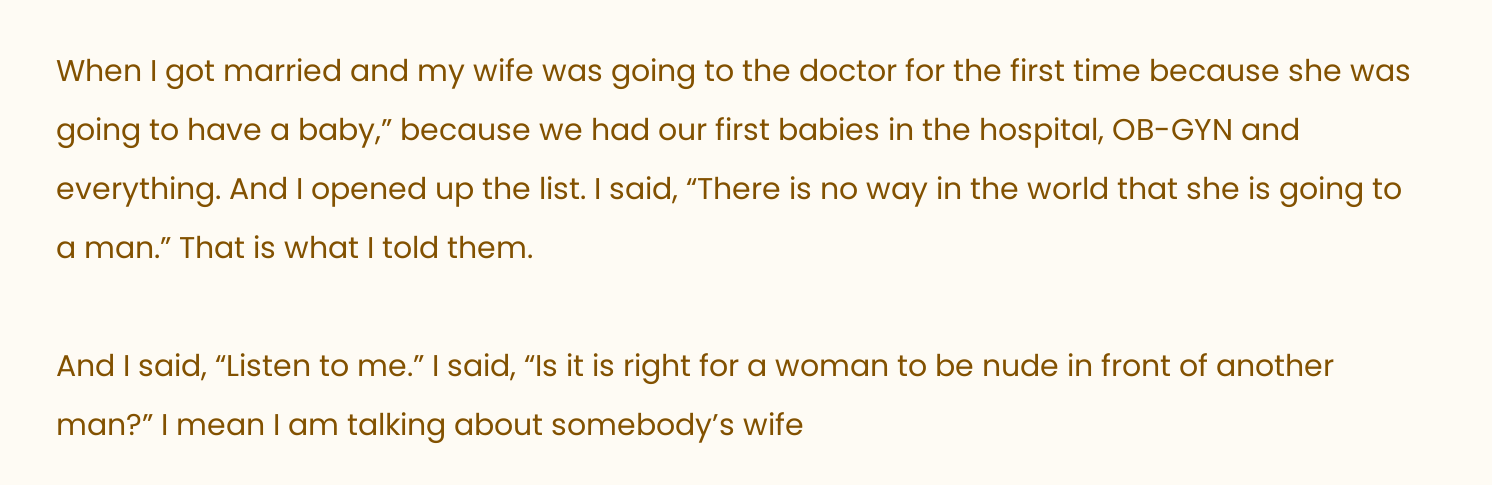When I got married and my wife was going to the doctor for the first time because she was going to have a baby,” because we had our first babies in the hospital, OB-GYN and everything. And I opened up the list. I said, “There is no way in the world that she is going to a man.” That is what I told them.

And I said, “Listen to me.” I said, “Is it is right for a woman to be nude in front of another man?” I mean I am talking about somebody’s wife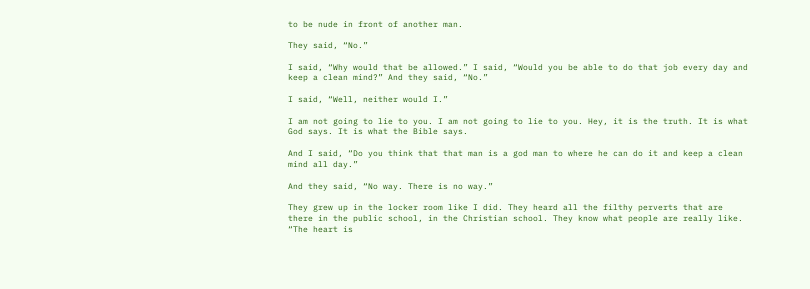to be nude in front of another man.

They said, “No.”

I said, “Why would that be allowed.” I said, “Would you be able to do that job every day and keep a clean mind?” And they said, “No.”

I said, “Well, neither would I.”

I am not going to lie to you. I am not going to lie to you. Hey, it is the truth. It is what God says. It is what the Bible says.

And I said, “Do you think that that man is a god man to where he can do it and keep a clean mind all day.”

And they said, “No way. There is no way.”

They grew up in the locker room like I did. They heard all the filthy perverts that are there in the public school, in the Christian school. They know what people are really like. “The heart is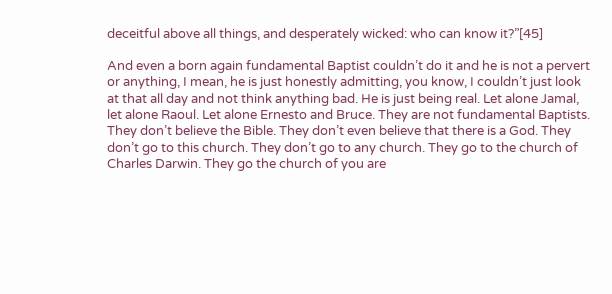deceitful above all things, and desperately wicked: who can know it?”[45]

And even a born again fundamental Baptist couldn’t do it and he is not a pervert or anything, I mean, he is just honestly admitting, you know, I couldn’t just look at that all day and not think anything bad. He is just being real. Let alone Jamal, let alone Raoul. Let alone Ernesto and Bruce. They are not fundamental Baptists. They don’t believe the Bible. They don’t even believe that there is a God. They don’t go to this church. They don’t go to any church. They go to the church of Charles Darwin. They go the church of you are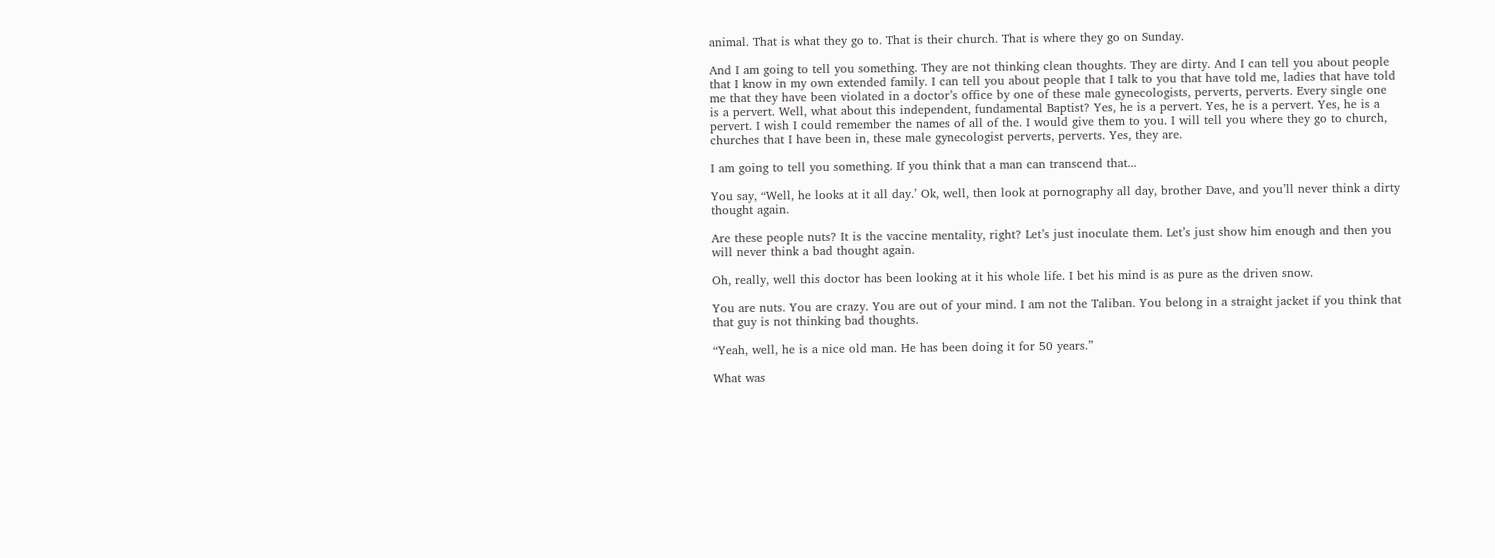animal. That is what they go to. That is their church. That is where they go on Sunday.

And I am going to tell you something. They are not thinking clean thoughts. They are dirty. And I can tell you about people that I know in my own extended family. I can tell you about people that I talk to you that have told me, ladies that have told me that they have been violated in a doctor’s office by one of these male gynecologists, perverts, perverts. Every single one is a pervert. Well, what about this independent, fundamental Baptist? Yes, he is a pervert. Yes, he is a pervert. Yes, he is a pervert. I wish I could remember the names of all of the. I would give them to you. I will tell you where they go to church, churches that I have been in, these male gynecologist perverts, perverts. Yes, they are.

I am going to tell you something. If you think that a man can transcend that...

You say, “Well, he looks at it all day.’ Ok, well, then look at pornography all day, brother Dave, and you’ll never think a dirty thought again.

Are these people nuts? It is the vaccine mentality, right? Let’s just inoculate them. Let’s just show him enough and then you will never think a bad thought again.

Oh, really, well this doctor has been looking at it his whole life. I bet his mind is as pure as the driven snow.

You are nuts. You are crazy. You are out of your mind. I am not the Taliban. You belong in a straight jacket if you think that that guy is not thinking bad thoughts.

“Yeah, well, he is a nice old man. He has been doing it for 50 years.”

What was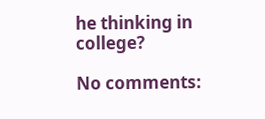he thinking in college?

No comments: